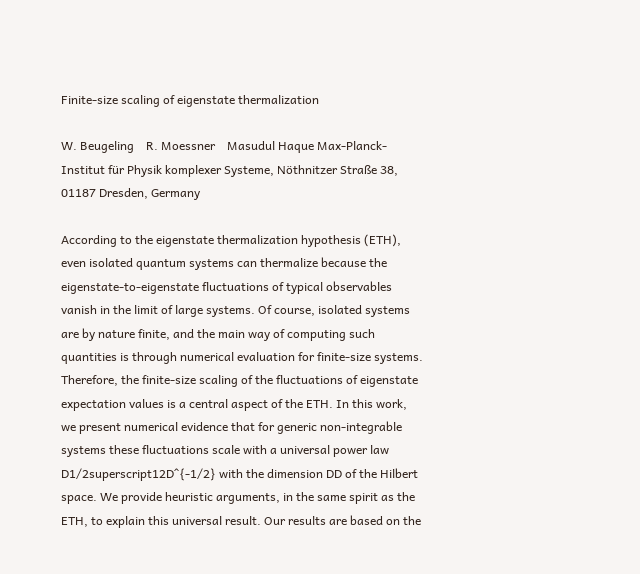Finite-size scaling of eigenstate thermalization

W. Beugeling    R. Moessner    Masudul Haque Max-Planck-Institut für Physik komplexer Systeme, Nöthnitzer Straße 38, 01187 Dresden, Germany

According to the eigenstate thermalization hypothesis (ETH), even isolated quantum systems can thermalize because the eigenstate-to-eigenstate fluctuations of typical observables vanish in the limit of large systems. Of course, isolated systems are by nature finite, and the main way of computing such quantities is through numerical evaluation for finite-size systems. Therefore, the finite-size scaling of the fluctuations of eigenstate expectation values is a central aspect of the ETH. In this work, we present numerical evidence that for generic non-integrable systems these fluctuations scale with a universal power law D1/2superscript12D^{-1/2} with the dimension DD of the Hilbert space. We provide heuristic arguments, in the same spirit as the ETH, to explain this universal result. Our results are based on the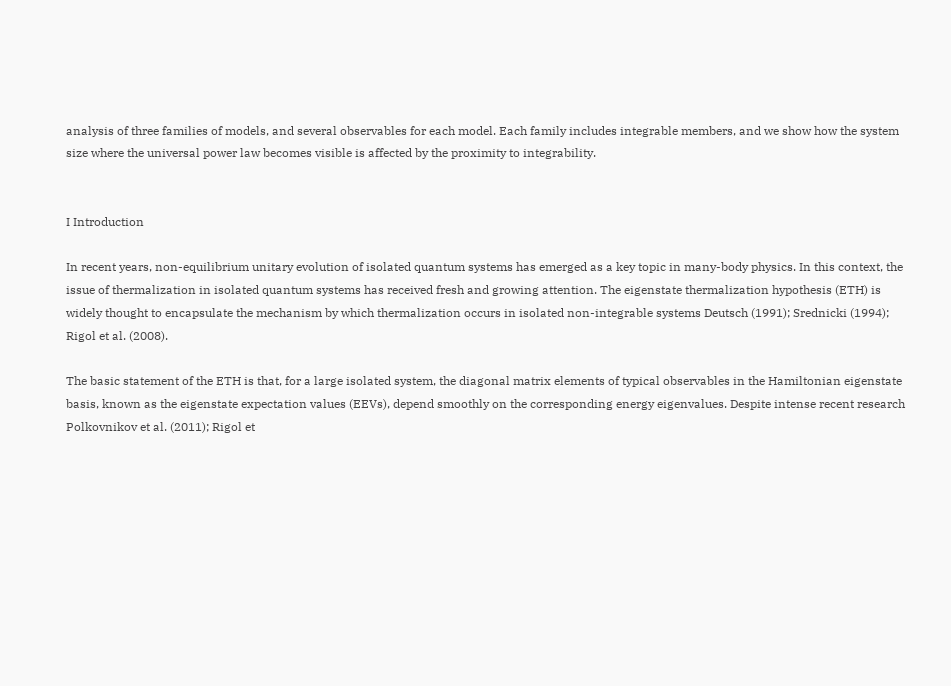analysis of three families of models, and several observables for each model. Each family includes integrable members, and we show how the system size where the universal power law becomes visible is affected by the proximity to integrability.


I Introduction

In recent years, non-equilibrium unitary evolution of isolated quantum systems has emerged as a key topic in many-body physics. In this context, the issue of thermalization in isolated quantum systems has received fresh and growing attention. The eigenstate thermalization hypothesis (ETH) is widely thought to encapsulate the mechanism by which thermalization occurs in isolated non-integrable systems Deutsch (1991); Srednicki (1994); Rigol et al. (2008).

The basic statement of the ETH is that, for a large isolated system, the diagonal matrix elements of typical observables in the Hamiltonian eigenstate basis, known as the eigenstate expectation values (EEVs), depend smoothly on the corresponding energy eigenvalues. Despite intense recent research Polkovnikov et al. (2011); Rigol et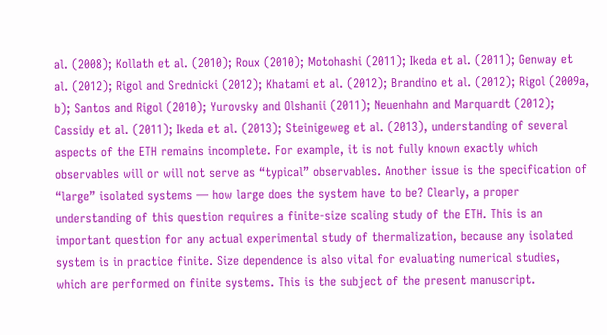al. (2008); Kollath et al. (2010); Roux (2010); Motohashi (2011); Ikeda et al. (2011); Genway et al. (2012); Rigol and Srednicki (2012); Khatami et al. (2012); Brandino et al. (2012); Rigol (2009a, b); Santos and Rigol (2010); Yurovsky and Olshanii (2011); Neuenhahn and Marquardt (2012); Cassidy et al. (2011); Ikeda et al. (2013); Steinigeweg et al. (2013), understanding of several aspects of the ETH remains incomplete. For example, it is not fully known exactly which observables will or will not serve as “typical” observables. Another issue is the specification of “large” isolated systems — how large does the system have to be? Clearly, a proper understanding of this question requires a finite-size scaling study of the ETH. This is an important question for any actual experimental study of thermalization, because any isolated system is in practice finite. Size dependence is also vital for evaluating numerical studies, which are performed on finite systems. This is the subject of the present manuscript.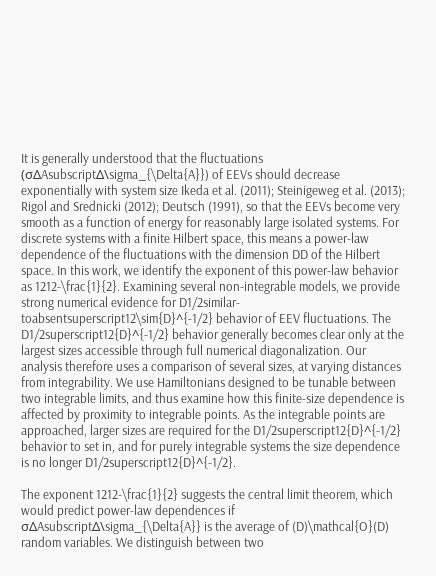It is generally understood that the fluctuations (σΔAsubscriptΔ\sigma_{\Delta{A}}) of EEVs should decrease exponentially with system size Ikeda et al. (2011); Steinigeweg et al. (2013); Rigol and Srednicki (2012); Deutsch (1991), so that the EEVs become very smooth as a function of energy for reasonably large isolated systems. For discrete systems with a finite Hilbert space, this means a power-law dependence of the fluctuations with the dimension DD of the Hilbert space. In this work, we identify the exponent of this power-law behavior as 1212-\frac{1}{2}. Examining several non-integrable models, we provide strong numerical evidence for D1/2similar-toabsentsuperscript12\sim{D}^{-1/2} behavior of EEV fluctuations. The D1/2superscript12{D}^{-1/2} behavior generally becomes clear only at the largest sizes accessible through full numerical diagonalization. Our analysis therefore uses a comparison of several sizes, at varying distances from integrability. We use Hamiltonians designed to be tunable between two integrable limits, and thus examine how this finite-size dependence is affected by proximity to integrable points. As the integrable points are approached, larger sizes are required for the D1/2superscript12{D}^{-1/2} behavior to set in, and for purely integrable systems the size dependence is no longer D1/2superscript12{D}^{-1/2}.

The exponent 1212-\frac{1}{2} suggests the central limit theorem, which would predict power-law dependences if σΔAsubscriptΔ\sigma_{\Delta{A}} is the average of (D)\mathcal{O}(D) random variables. We distinguish between two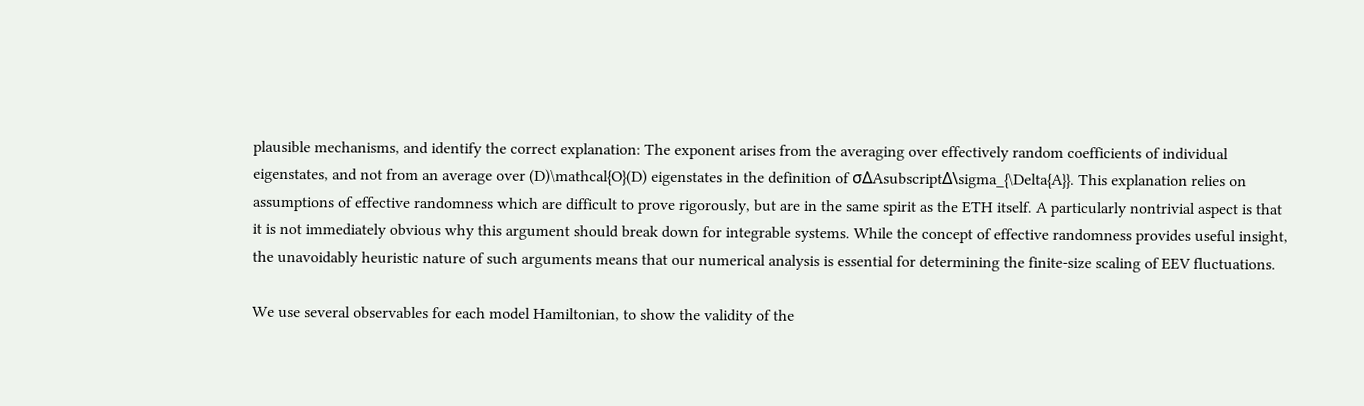plausible mechanisms, and identify the correct explanation: The exponent arises from the averaging over effectively random coefficients of individual eigenstates, and not from an average over (D)\mathcal{O}(D) eigenstates in the definition of σΔAsubscriptΔ\sigma_{\Delta{A}}. This explanation relies on assumptions of effective randomness which are difficult to prove rigorously, but are in the same spirit as the ETH itself. A particularly nontrivial aspect is that it is not immediately obvious why this argument should break down for integrable systems. While the concept of effective randomness provides useful insight, the unavoidably heuristic nature of such arguments means that our numerical analysis is essential for determining the finite-size scaling of EEV fluctuations.

We use several observables for each model Hamiltonian, to show the validity of the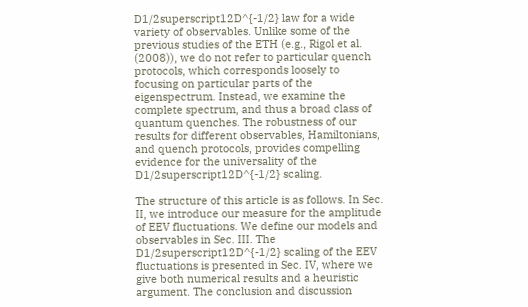D1/2superscript12D^{-1/2} law for a wide variety of observables. Unlike some of the previous studies of the ETH (e.g., Rigol et al. (2008)), we do not refer to particular quench protocols, which corresponds loosely to focusing on particular parts of the eigenspectrum. Instead, we examine the complete spectrum, and thus a broad class of quantum quenches. The robustness of our results for different observables, Hamiltonians, and quench protocols, provides compelling evidence for the universality of the D1/2superscript12D^{-1/2} scaling.

The structure of this article is as follows. In Sec. II, we introduce our measure for the amplitude of EEV fluctuations. We define our models and observables in Sec. III. The D1/2superscript12D^{-1/2} scaling of the EEV fluctuations is presented in Sec. IV, where we give both numerical results and a heuristic argument. The conclusion and discussion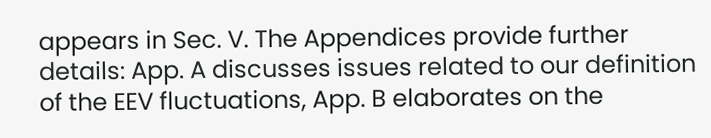appears in Sec. V. The Appendices provide further details: App. A discusses issues related to our definition of the EEV fluctuations, App. B elaborates on the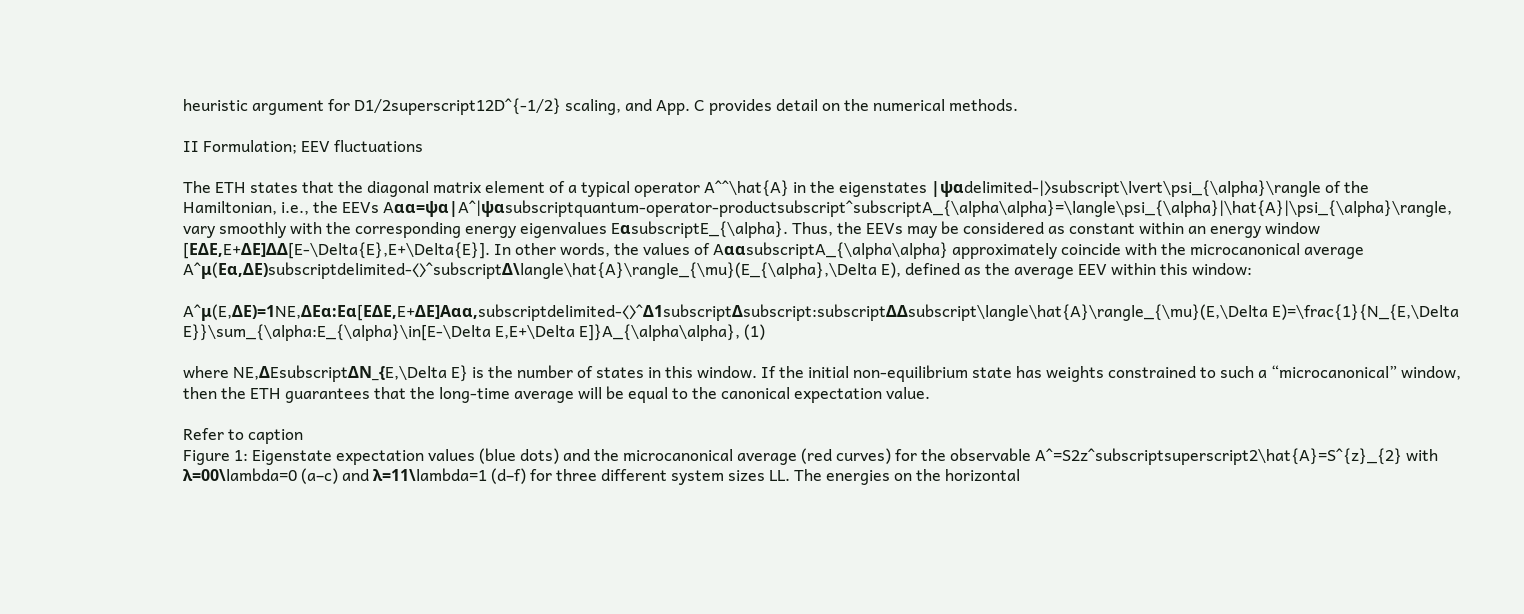heuristic argument for D1/2superscript12D^{-1/2} scaling, and App. C provides detail on the numerical methods.

II Formulation; EEV fluctuations

The ETH states that the diagonal matrix element of a typical operator A^^\hat{A} in the eigenstates |ψαdelimited-|⟩subscript\lvert\psi_{\alpha}\rangle of the Hamiltonian, i.e., the EEVs Aαα=ψα|A^|ψαsubscriptquantum-operator-productsubscript^subscriptA_{\alpha\alpha}=\langle\psi_{\alpha}|\hat{A}|\psi_{\alpha}\rangle, vary smoothly with the corresponding energy eigenvalues EαsubscriptE_{\alpha}. Thus, the EEVs may be considered as constant within an energy window [EΔE,E+ΔE]ΔΔ[E-\Delta{E},E+\Delta{E}]. In other words, the values of AααsubscriptA_{\alpha\alpha} approximately coincide with the microcanonical average A^μ(Eα,ΔE)subscriptdelimited-⟨⟩^subscriptΔ\langle\hat{A}\rangle_{\mu}(E_{\alpha},\Delta E), defined as the average EEV within this window:

A^μ(E,ΔE)=1NE,ΔEα:Eα[EΔE,E+ΔE]Aαα,subscriptdelimited-⟨⟩^Δ1subscriptΔsubscript:subscriptΔΔsubscript\langle\hat{A}\rangle_{\mu}(E,\Delta E)=\frac{1}{N_{E,\Delta E}}\sum_{\alpha:E_{\alpha}\in[E-\Delta E,E+\Delta E]}A_{\alpha\alpha}, (1)

where NE,ΔEsubscriptΔN_{E,\Delta E} is the number of states in this window. If the initial non-equilibrium state has weights constrained to such a “microcanonical” window, then the ETH guarantees that the long-time average will be equal to the canonical expectation value.

Refer to caption
Figure 1: Eigenstate expectation values (blue dots) and the microcanonical average (red curves) for the observable A^=S2z^subscriptsuperscript2\hat{A}=S^{z}_{2} with λ=00\lambda=0 (a–c) and λ=11\lambda=1 (d–f) for three different system sizes LL. The energies on the horizontal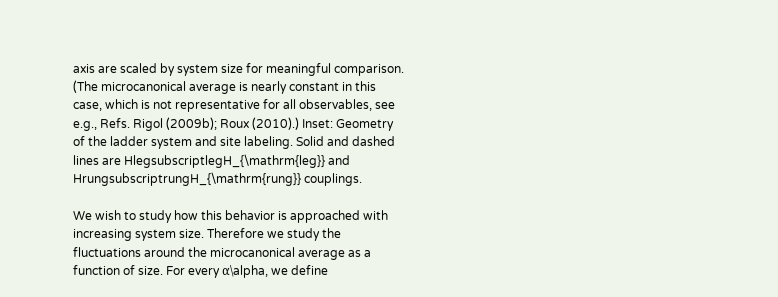axis are scaled by system size for meaningful comparison. (The microcanonical average is nearly constant in this case, which is not representative for all observables, see e.g., Refs. Rigol (2009b); Roux (2010).) Inset: Geometry of the ladder system and site labeling. Solid and dashed lines are HlegsubscriptlegH_{\mathrm{leg}} and HrungsubscriptrungH_{\mathrm{rung}} couplings.

We wish to study how this behavior is approached with increasing system size. Therefore we study the fluctuations around the microcanonical average as a function of size. For every α\alpha, we define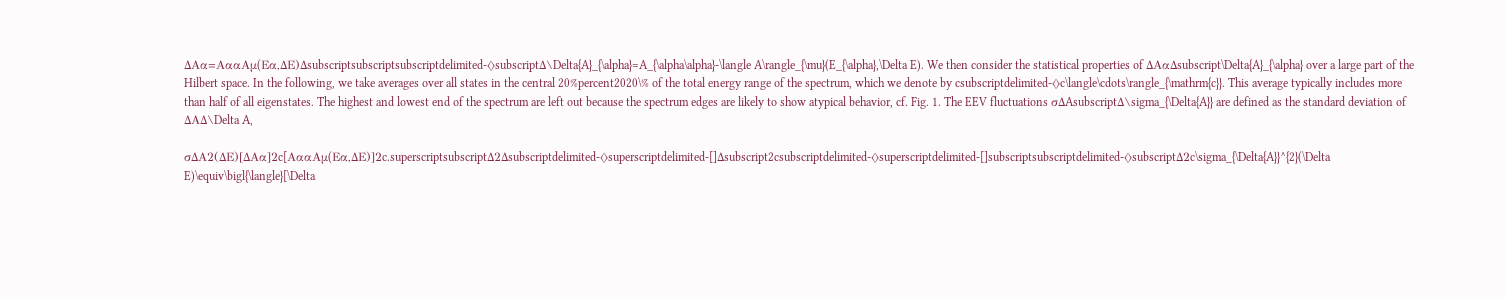ΔAα=AααAμ(Eα,ΔE)Δsubscriptsubscriptsubscriptdelimited-⟨⟩subscriptΔ\Delta{A}_{\alpha}=A_{\alpha\alpha}-\langle A\rangle_{\mu}(E_{\alpha},\Delta E). We then consider the statistical properties of ΔAαΔsubscript\Delta{A}_{\alpha} over a large part of the Hilbert space. In the following, we take averages over all states in the central 20%percent2020\% of the total energy range of the spectrum, which we denote by csubscriptdelimited-⟨⟩c\langle\cdots\rangle_{\mathrm{c}}. This average typically includes more than half of all eigenstates. The highest and lowest end of the spectrum are left out because the spectrum edges are likely to show atypical behavior, cf. Fig. 1. The EEV fluctuations σΔAsubscriptΔ\sigma_{\Delta{A}} are defined as the standard deviation of ΔAΔ\Delta A,

σΔA2(ΔE)[ΔAα]2c[AααAμ(Eα,ΔE)]2c.superscriptsubscriptΔ2Δsubscriptdelimited-⟨⟩superscriptdelimited-[]Δsubscript2csubscriptdelimited-⟨⟩superscriptdelimited-[]subscriptsubscriptdelimited-⟨⟩subscriptΔ2c\sigma_{\Delta{A}}^{2}(\Delta E)\equiv\bigl{\langle}[\Delta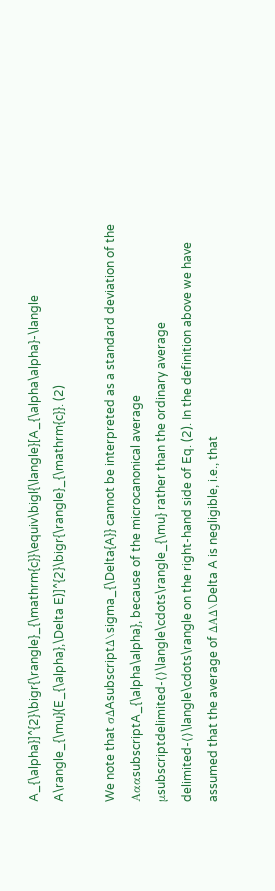A_{\alpha}]^{2}\bigr{\rangle}_{\mathrm{c}}\equiv\bigl{\langle}[A_{\alpha\alpha}-\langle A\rangle_{\mu}(E_{\alpha},\Delta E)]^{2}\bigr{\rangle}_{\mathrm{c}}. (2)

We note that σΔAsubscriptΔ\sigma_{\Delta{A}} cannot be interpreted as a standard deviation of the AααsubscriptA_{\alpha\alpha}, because of the microcanonical average μsubscriptdelimited-⟨⟩\langle\cdots\rangle_{\mu} rather than the ordinary average delimited-⟨⟩\langle\cdots\rangle on the right-hand side of Eq. (2). In the definition above we have assumed that the average of ΔAΔ\Delta A is negligible, i.e., that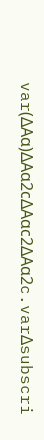var(ΔAα)ΔAα2cΔAαc2ΔAα2c.varΔsubscri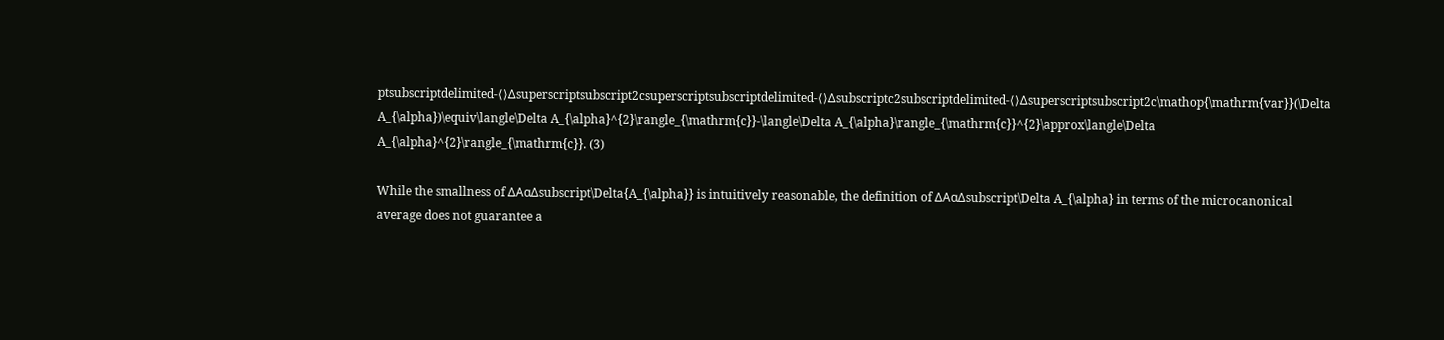ptsubscriptdelimited-⟨⟩Δsuperscriptsubscript2csuperscriptsubscriptdelimited-⟨⟩Δsubscriptc2subscriptdelimited-⟨⟩Δsuperscriptsubscript2c\mathop{\mathrm{var}}(\Delta A_{\alpha})\equiv\langle\Delta A_{\alpha}^{2}\rangle_{\mathrm{c}}-\langle\Delta A_{\alpha}\rangle_{\mathrm{c}}^{2}\approx\langle\Delta A_{\alpha}^{2}\rangle_{\mathrm{c}}. (3)

While the smallness of ΔAαΔsubscript\Delta{A_{\alpha}} is intuitively reasonable, the definition of ΔAαΔsubscript\Delta A_{\alpha} in terms of the microcanonical average does not guarantee a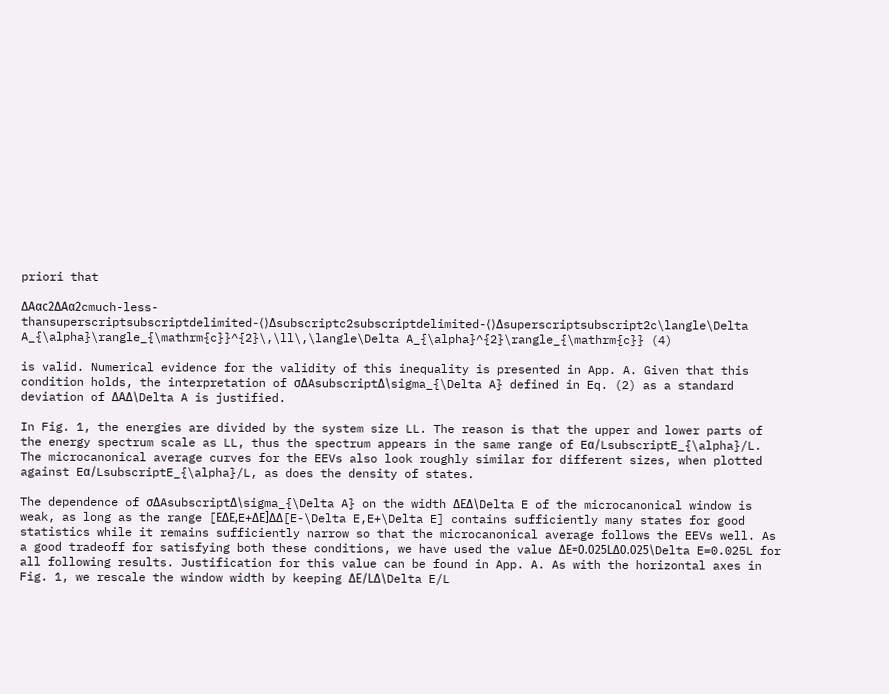priori that

ΔAαc2ΔAα2cmuch-less-thansuperscriptsubscriptdelimited-⟨⟩Δsubscriptc2subscriptdelimited-⟨⟩Δsuperscriptsubscript2c\langle\Delta A_{\alpha}\rangle_{\mathrm{c}}^{2}\,\ll\,\langle\Delta A_{\alpha}^{2}\rangle_{\mathrm{c}} (4)

is valid. Numerical evidence for the validity of this inequality is presented in App. A. Given that this condition holds, the interpretation of σΔAsubscriptΔ\sigma_{\Delta A} defined in Eq. (2) as a standard deviation of ΔAΔ\Delta A is justified.

In Fig. 1, the energies are divided by the system size LL. The reason is that the upper and lower parts of the energy spectrum scale as LL, thus the spectrum appears in the same range of Eα/LsubscriptE_{\alpha}/L. The microcanonical average curves for the EEVs also look roughly similar for different sizes, when plotted against Eα/LsubscriptE_{\alpha}/L, as does the density of states.

The dependence of σΔAsubscriptΔ\sigma_{\Delta A} on the width ΔEΔ\Delta E of the microcanonical window is weak, as long as the range [EΔE,E+ΔE]ΔΔ[E-\Delta E,E+\Delta E] contains sufficiently many states for good statistics while it remains sufficiently narrow so that the microcanonical average follows the EEVs well. As a good tradeoff for satisfying both these conditions, we have used the value ΔE=0.025LΔ0.025\Delta E=0.025L for all following results. Justification for this value can be found in App. A. As with the horizontal axes in Fig. 1, we rescale the window width by keeping ΔE/LΔ\Delta E/L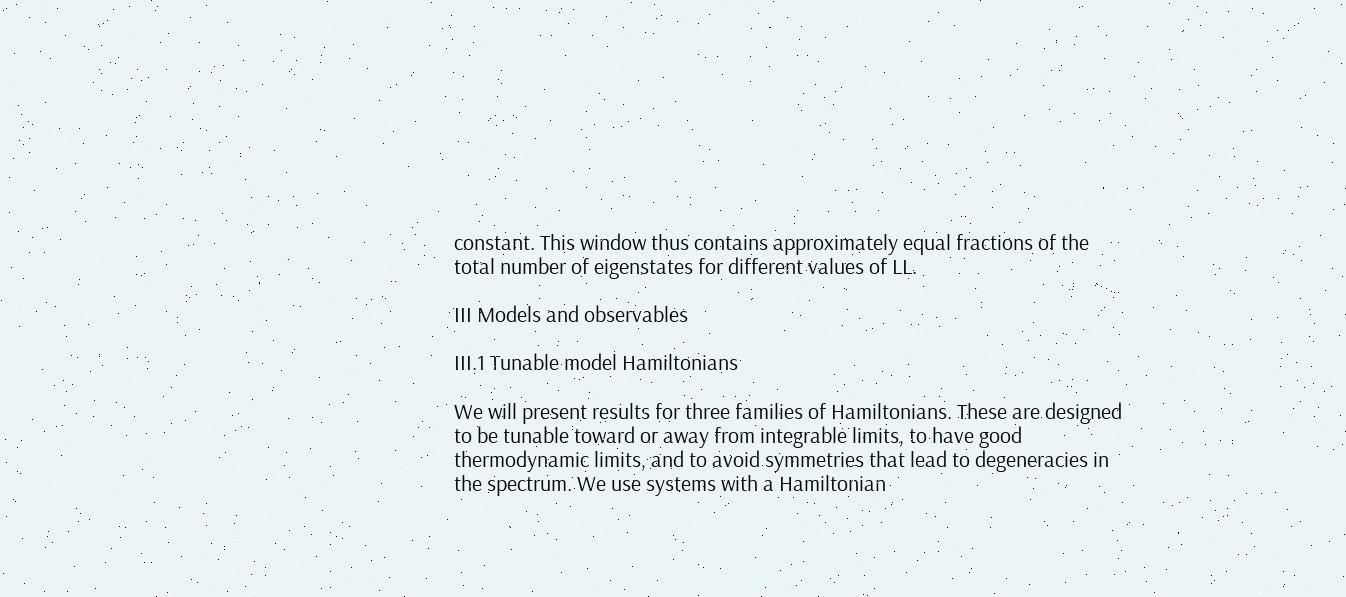constant. This window thus contains approximately equal fractions of the total number of eigenstates for different values of LL.

III Models and observables

III.1 Tunable model Hamiltonians

We will present results for three families of Hamiltonians. These are designed to be tunable toward or away from integrable limits, to have good thermodynamic limits, and to avoid symmetries that lead to degeneracies in the spectrum. We use systems with a Hamiltonian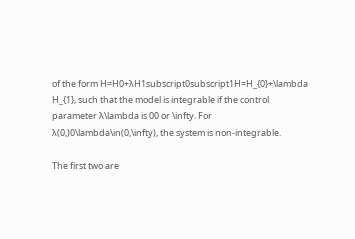of the form H=H0+λH1subscript0subscript1H=H_{0}+\lambda H_{1}, such that the model is integrable if the control parameter λ\lambda is 00 or \infty. For λ(0,)0\lambda\in(0,\infty), the system is non-integrable.

The first two are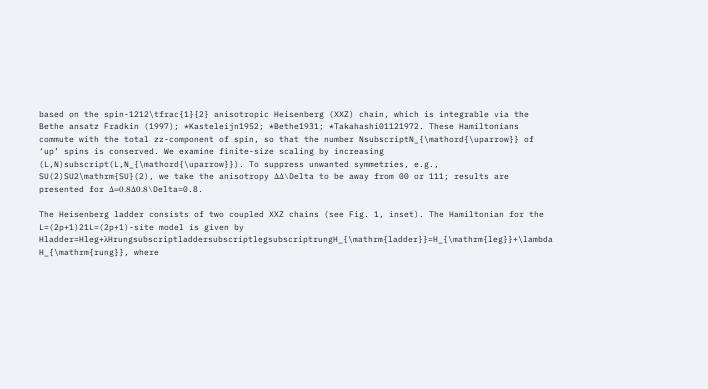based on the spin-1212\tfrac{1}{2} anisotropic Heisenberg (XXZ) chain, which is integrable via the Bethe ansatz Fradkin (1997); *Kasteleijn1952; *Bethe1931; *Takahashi01121972. These Hamiltonians commute with the total zz-component of spin, so that the number NsubscriptN_{\mathord{\uparrow}} of ‘up’ spins is conserved. We examine finite-size scaling by increasing (L,N)subscript(L,N_{\mathord{\uparrow}}). To suppress unwanted symmetries, e.g., SU(2)SU2\mathrm{SU}(2), we take the anisotropy ΔΔ\Delta to be away from 00 or 111; results are presented for Δ=0.8Δ0.8\Delta=0.8.

The Heisenberg ladder consists of two coupled XXZ chains (see Fig. 1, inset). The Hamiltonian for the L=(2p+1)21L=(2p+1)-site model is given by Hladder=Hleg+λHrungsubscriptladdersubscriptlegsubscriptrungH_{\mathrm{ladder}}=H_{\mathrm{leg}}+\lambda H_{\mathrm{rung}}, where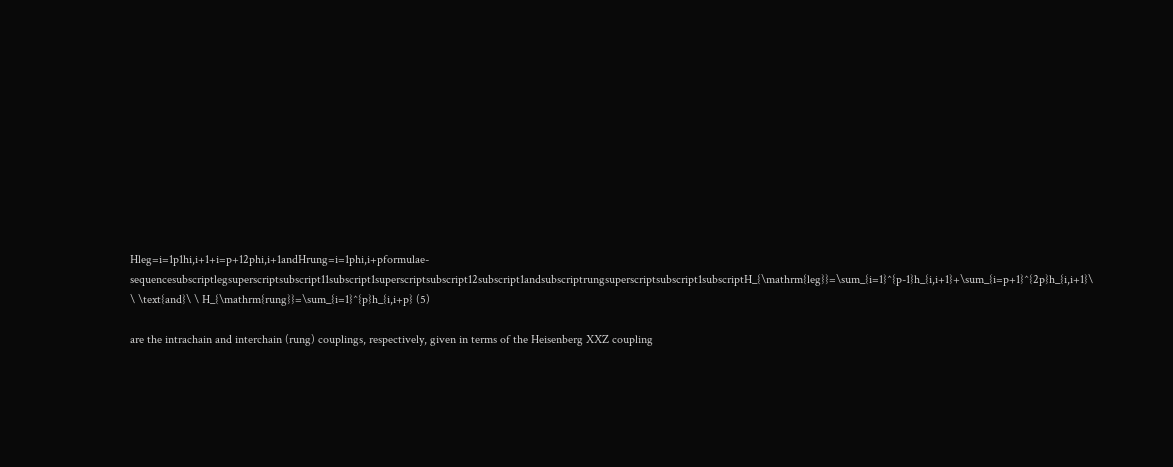Hleg=i=1p1hi,i+1+i=p+12phi,i+1andHrung=i=1phi,i+pformulae-sequencesubscriptlegsuperscriptsubscript11subscript1superscriptsubscript12subscript1andsubscriptrungsuperscriptsubscript1subscriptH_{\mathrm{leg}}=\sum_{i=1}^{p-1}h_{i,i+1}+\sum_{i=p+1}^{2p}h_{i,i+1}\ \ \text{and}\ \ H_{\mathrm{rung}}=\sum_{i=1}^{p}h_{i,i+p} (5)

are the intrachain and interchain (rung) couplings, respectively, given in terms of the Heisenberg XXZ coupling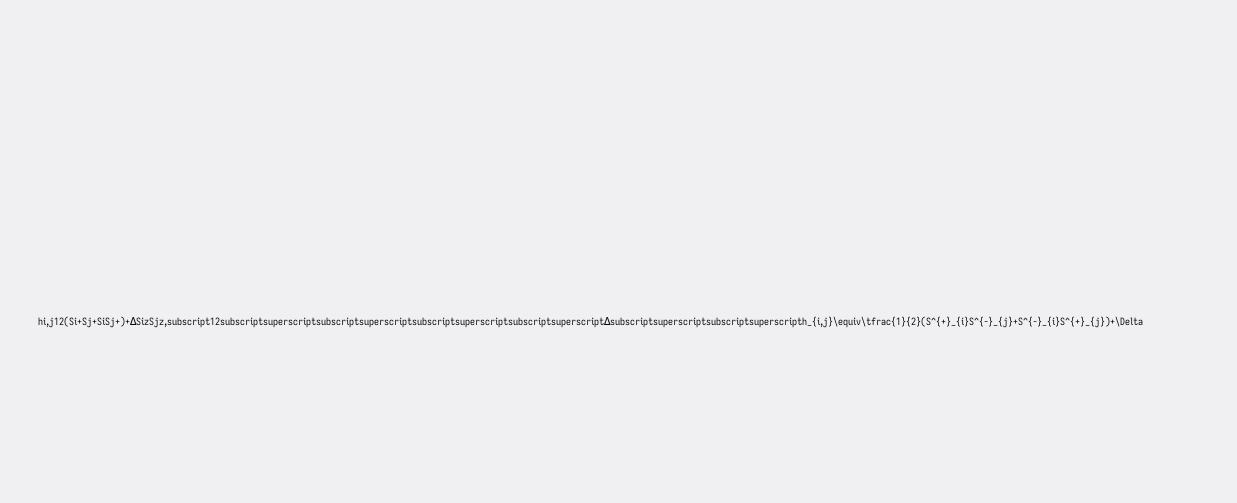hi,j12(Si+Sj+SiSj+)+ΔSizSjz,subscript12subscriptsuperscriptsubscriptsuperscriptsubscriptsuperscriptsubscriptsuperscriptΔsubscriptsuperscriptsubscriptsuperscripth_{i,j}\equiv\tfrac{1}{2}(S^{+}_{i}S^{-}_{j}+S^{-}_{i}S^{+}_{j})+\Delta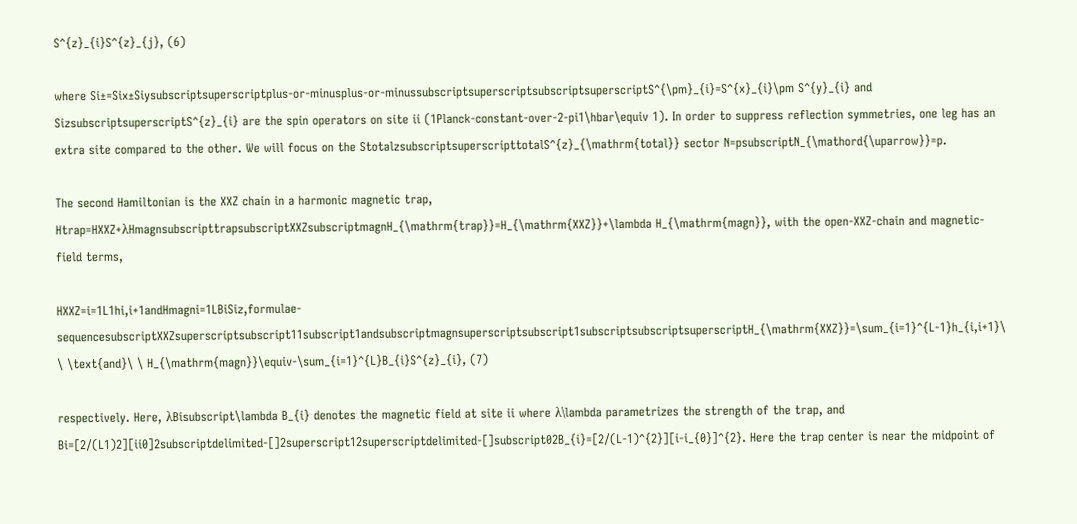S^{z}_{i}S^{z}_{j}, (6)

where Si±=Six±Siysubscriptsuperscriptplus-or-minusplus-or-minussubscriptsuperscriptsubscriptsuperscriptS^{\pm}_{i}=S^{x}_{i}\pm S^{y}_{i} and SizsubscriptsuperscriptS^{z}_{i} are the spin operators on site ii (1Planck-constant-over-2-pi1\hbar\equiv 1). In order to suppress reflection symmetries, one leg has an extra site compared to the other. We will focus on the StotalzsubscriptsuperscripttotalS^{z}_{\mathrm{total}} sector N=psubscriptN_{\mathord{\uparrow}}=p.

The second Hamiltonian is the XXZ chain in a harmonic magnetic trap, Htrap=HXXZ+λHmagnsubscripttrapsubscriptXXZsubscriptmagnH_{\mathrm{trap}}=H_{\mathrm{XXZ}}+\lambda H_{\mathrm{magn}}, with the open-XXZ-chain and magnetic-field terms,

HXXZ=i=1L1hi,i+1andHmagni=1LBiSiz,formulae-sequencesubscriptXXZsuperscriptsubscript11subscript1andsubscriptmagnsuperscriptsubscript1subscriptsubscriptsuperscriptH_{\mathrm{XXZ}}=\sum_{i=1}^{L-1}h_{i,i+1}\ \ \text{and}\ \ H_{\mathrm{magn}}\equiv-\sum_{i=1}^{L}B_{i}S^{z}_{i}, (7)

respectively. Here, λBisubscript\lambda B_{i} denotes the magnetic field at site ii where λ\lambda parametrizes the strength of the trap, and Bi=[2/(L1)2][ii0]2subscriptdelimited-[]2superscript12superscriptdelimited-[]subscript02B_{i}=[2/(L-1)^{2}][i-i_{0}]^{2}. Here the trap center is near the midpoint of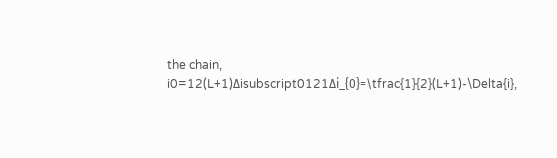the chain, i0=12(L+1)Δisubscript0121Δi_{0}=\tfrac{1}{2}(L+1)-\Delta{i},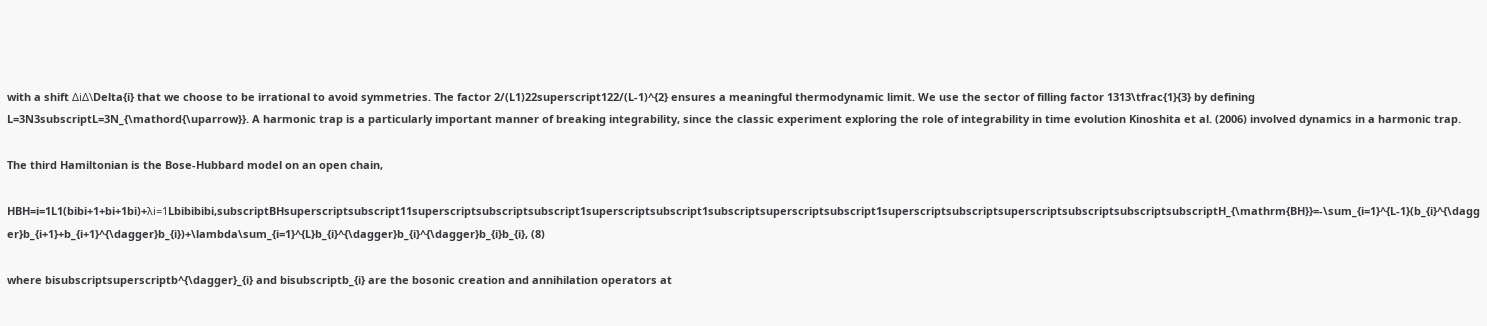with a shift ΔiΔ\Delta{i} that we choose to be irrational to avoid symmetries. The factor 2/(L1)22superscript122/(L-1)^{2} ensures a meaningful thermodynamic limit. We use the sector of filling factor 1313\tfrac{1}{3} by defining L=3N3subscriptL=3N_{\mathord{\uparrow}}. A harmonic trap is a particularly important manner of breaking integrability, since the classic experiment exploring the role of integrability in time evolution Kinoshita et al. (2006) involved dynamics in a harmonic trap.

The third Hamiltonian is the Bose-Hubbard model on an open chain,

HBH=i=1L1(bibi+1+bi+1bi)+λi=1Lbibibibi,subscriptBHsuperscriptsubscript11superscriptsubscriptsubscript1superscriptsubscript1subscriptsuperscriptsubscript1superscriptsubscriptsuperscriptsubscriptsubscriptsubscriptH_{\mathrm{BH}}=-\sum_{i=1}^{L-1}(b_{i}^{\dagger}b_{i+1}+b_{i+1}^{\dagger}b_{i})+\lambda\sum_{i=1}^{L}b_{i}^{\dagger}b_{i}^{\dagger}b_{i}b_{i}, (8)

where bisubscriptsuperscriptb^{\dagger}_{i} and bisubscriptb_{i} are the bosonic creation and annihilation operators at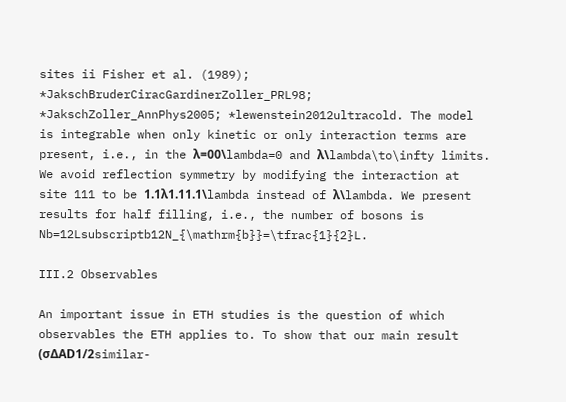sites ii Fisher et al. (1989); *JakschBruderCiracGardinerZoller_PRL98; *JakschZoller_AnnPhys2005; *lewenstein2012ultracold. The model is integrable when only kinetic or only interaction terms are present, i.e., in the λ=00\lambda=0 and λ\lambda\to\infty limits. We avoid reflection symmetry by modifying the interaction at site 111 to be 1.1λ1.11.1\lambda instead of λ\lambda. We present results for half filling, i.e., the number of bosons is Nb=12Lsubscriptb12N_{\mathrm{b}}=\tfrac{1}{2}L.

III.2 Observables

An important issue in ETH studies is the question of which observables the ETH applies to. To show that our main result (σΔAD1/2similar-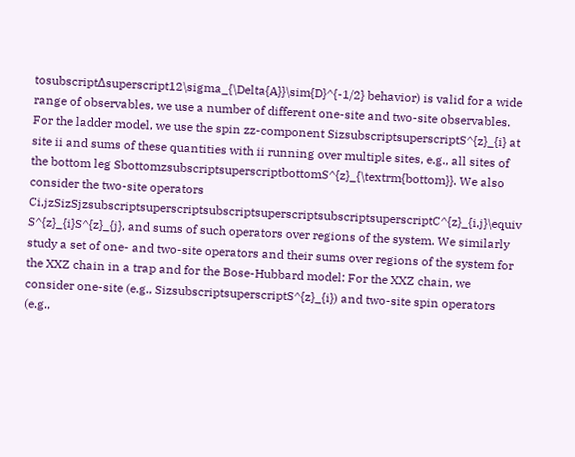tosubscriptΔsuperscript12\sigma_{\Delta{A}}\sim{D}^{-1/2} behavior) is valid for a wide range of observables, we use a number of different one-site and two-site observables. For the ladder model, we use the spin zz-component SizsubscriptsuperscriptS^{z}_{i} at site ii and sums of these quantities with ii running over multiple sites, e.g., all sites of the bottom leg SbottomzsubscriptsuperscriptbottomS^{z}_{\textrm{bottom}}. We also consider the two-site operators Ci,jzSizSjzsubscriptsuperscriptsubscriptsuperscriptsubscriptsuperscriptC^{z}_{i,j}\equiv S^{z}_{i}S^{z}_{j}, and sums of such operators over regions of the system. We similarly study a set of one- and two-site operators and their sums over regions of the system for the XXZ chain in a trap and for the Bose-Hubbard model: For the XXZ chain, we consider one-site (e.g., SizsubscriptsuperscriptS^{z}_{i}) and two-site spin operators (e.g.,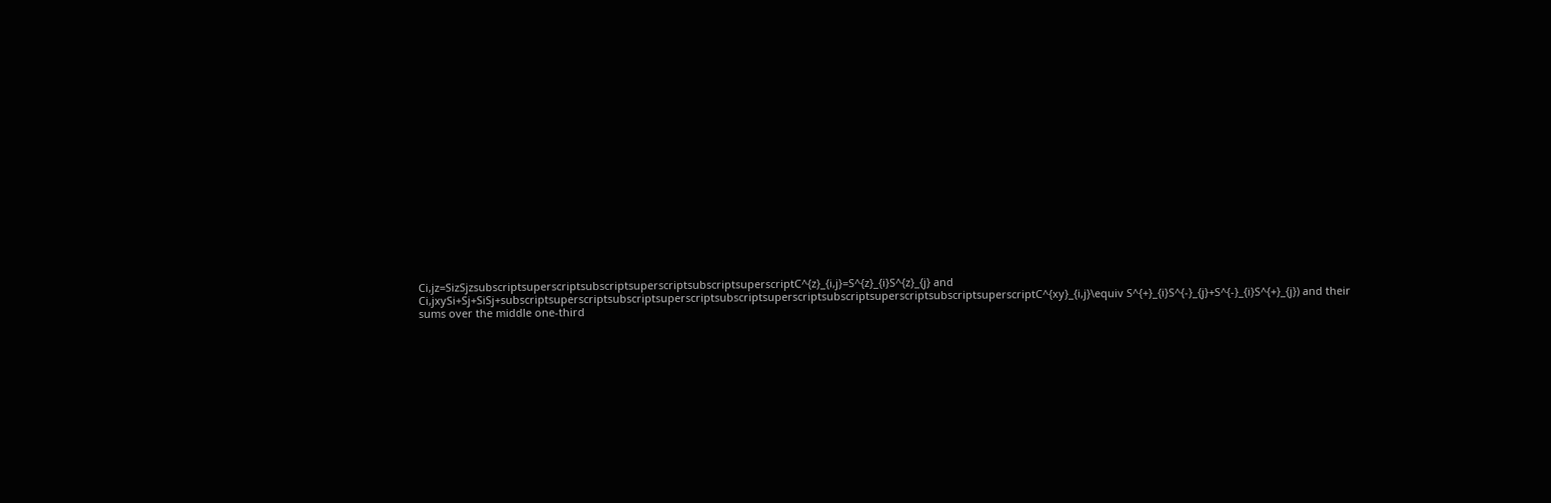Ci,jz=SizSjzsubscriptsuperscriptsubscriptsuperscriptsubscriptsuperscriptC^{z}_{i,j}=S^{z}_{i}S^{z}_{j} and Ci,jxySi+Sj+SiSj+subscriptsuperscriptsubscriptsuperscriptsubscriptsuperscriptsubscriptsuperscriptsubscriptsuperscriptC^{xy}_{i,j}\equiv S^{+}_{i}S^{-}_{j}+S^{-}_{i}S^{+}_{j}) and their sums over the middle one-third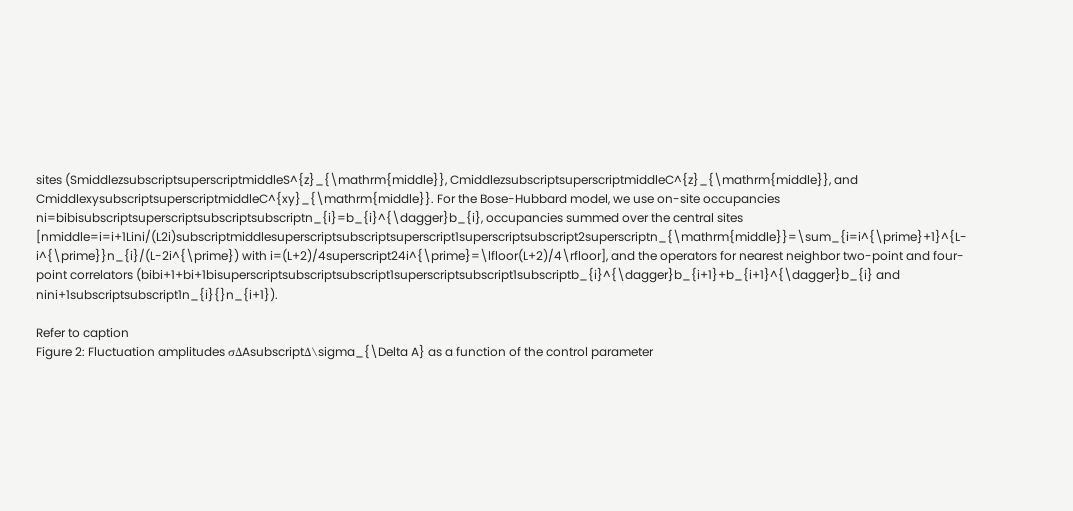sites (SmiddlezsubscriptsuperscriptmiddleS^{z}_{\mathrm{middle}}, CmiddlezsubscriptsuperscriptmiddleC^{z}_{\mathrm{middle}}, and CmiddlexysubscriptsuperscriptmiddleC^{xy}_{\mathrm{middle}}. For the Bose-Hubbard model, we use on-site occupancies ni=bibisubscriptsuperscriptsubscriptsubscriptn_{i}=b_{i}^{\dagger}b_{i}, occupancies summed over the central sites [nmiddle=i=i+1Lini/(L2i)subscriptmiddlesuperscriptsubscriptsuperscript1superscriptsubscript2superscriptn_{\mathrm{middle}}=\sum_{i=i^{\prime}+1}^{L-i^{\prime}}n_{i}/(L-2i^{\prime}) with i=(L+2)/4superscript24i^{\prime}=\lfloor(L+2)/4\rfloor], and the operators for nearest neighbor two-point and four-point correlators (bibi+1+bi+1bisuperscriptsubscriptsubscript1superscriptsubscript1subscriptb_{i}^{\dagger}b_{i+1}+b_{i+1}^{\dagger}b_{i} and nini+1subscriptsubscript1n_{i}{}n_{i+1}).

Refer to caption
Figure 2: Fluctuation amplitudes σΔAsubscriptΔ\sigma_{\Delta A} as a function of the control parameter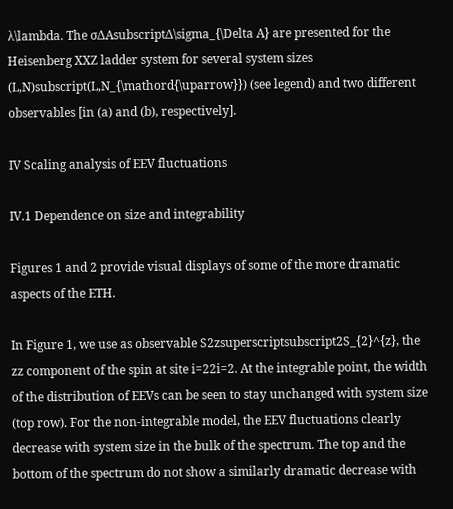λ\lambda. The σΔAsubscriptΔ\sigma_{\Delta A} are presented for the Heisenberg XXZ ladder system for several system sizes (L,N)subscript(L,N_{\mathord{\uparrow}}) (see legend) and two different observables [in (a) and (b), respectively].

IV Scaling analysis of EEV fluctuations

IV.1 Dependence on size and integrability

Figures 1 and 2 provide visual displays of some of the more dramatic aspects of the ETH.

In Figure 1, we use as observable S2zsuperscriptsubscript2S_{2}^{z}, the zz component of the spin at site i=22i=2. At the integrable point, the width of the distribution of EEVs can be seen to stay unchanged with system size (top row). For the non-integrable model, the EEV fluctuations clearly decrease with system size in the bulk of the spectrum. The top and the bottom of the spectrum do not show a similarly dramatic decrease with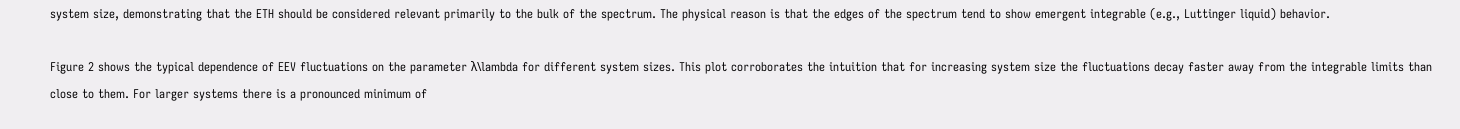system size, demonstrating that the ETH should be considered relevant primarily to the bulk of the spectrum. The physical reason is that the edges of the spectrum tend to show emergent integrable (e.g., Luttinger liquid) behavior.

Figure 2 shows the typical dependence of EEV fluctuations on the parameter λ\lambda for different system sizes. This plot corroborates the intuition that for increasing system size the fluctuations decay faster away from the integrable limits than close to them. For larger systems there is a pronounced minimum of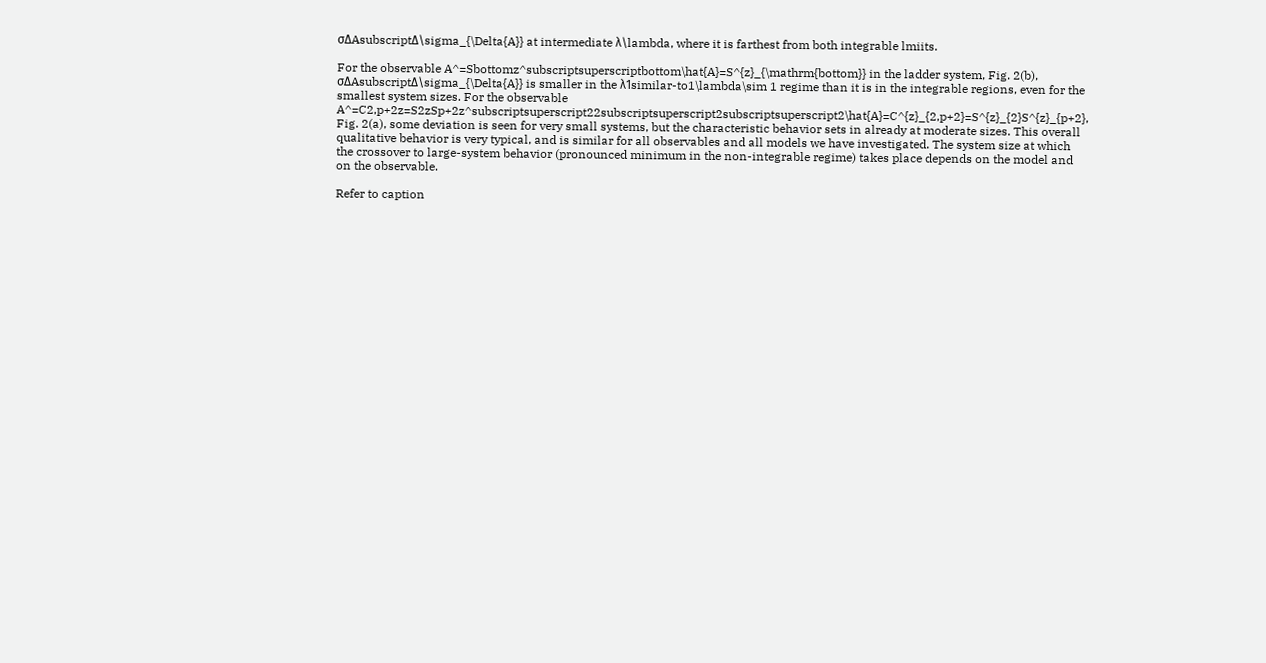σΔAsubscriptΔ\sigma_{\Delta{A}} at intermediate λ\lambda, where it is farthest from both integrable lmiits.

For the observable A^=Sbottomz^subscriptsuperscriptbottom\hat{A}=S^{z}_{\mathrm{bottom}} in the ladder system, Fig. 2(b), σΔAsubscriptΔ\sigma_{\Delta{A}} is smaller in the λ1similar-to1\lambda\sim 1 regime than it is in the integrable regions, even for the smallest system sizes. For the observable A^=C2,p+2z=S2zSp+2z^subscriptsuperscript22subscriptsuperscript2subscriptsuperscript2\hat{A}=C^{z}_{2,p+2}=S^{z}_{2}S^{z}_{p+2}, Fig. 2(a), some deviation is seen for very small systems, but the characteristic behavior sets in already at moderate sizes. This overall qualitative behavior is very typical, and is similar for all observables and all models we have investigated. The system size at which the crossover to large-system behavior (pronounced minimum in the non-integrable regime) takes place depends on the model and on the observable.

Refer to caption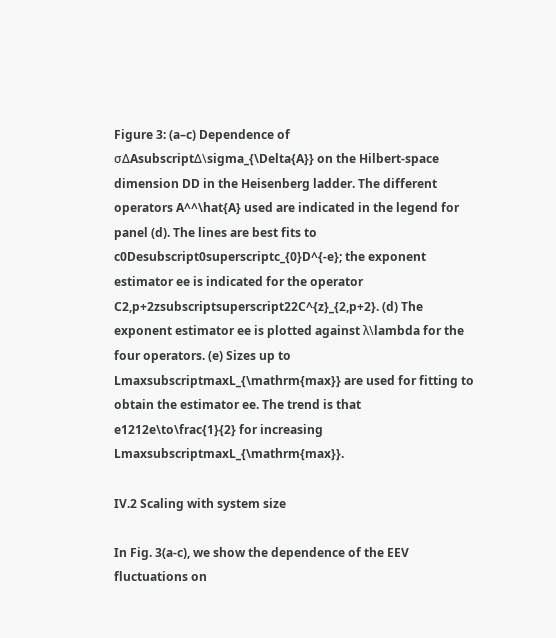Figure 3: (a–c) Dependence of σΔAsubscriptΔ\sigma_{\Delta{A}} on the Hilbert-space dimension DD in the Heisenberg ladder. The different operators A^^\hat{A} used are indicated in the legend for panel (d). The lines are best fits to c0Desubscript0superscriptc_{0}D^{-e}; the exponent estimator ee is indicated for the operator C2,p+2zsubscriptsuperscript22C^{z}_{2,p+2}. (d) The exponent estimator ee is plotted against λ\lambda for the four operators. (e) Sizes up to LmaxsubscriptmaxL_{\mathrm{max}} are used for fitting to obtain the estimator ee. The trend is that e1212e\to\frac{1}{2} for increasing LmaxsubscriptmaxL_{\mathrm{max}}.

IV.2 Scaling with system size

In Fig. 3(a-c), we show the dependence of the EEV fluctuations on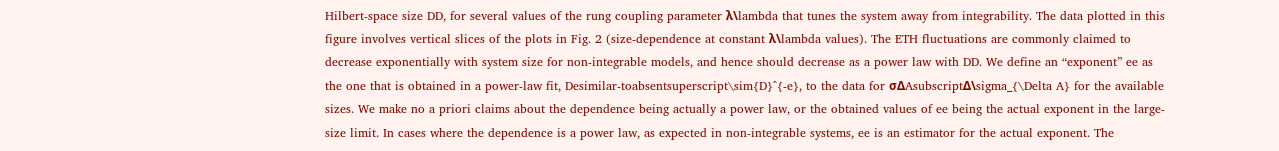Hilbert-space size DD, for several values of the rung coupling parameter λ\lambda that tunes the system away from integrability. The data plotted in this figure involves vertical slices of the plots in Fig. 2 (size-dependence at constant λ\lambda values). The ETH fluctuations are commonly claimed to decrease exponentially with system size for non-integrable models, and hence should decrease as a power law with DD. We define an “exponent” ee as the one that is obtained in a power-law fit, Desimilar-toabsentsuperscript\sim{D}^{-e}, to the data for σΔAsubscriptΔ\sigma_{\Delta A} for the available sizes. We make no a priori claims about the dependence being actually a power law, or the obtained values of ee being the actual exponent in the large-size limit. In cases where the dependence is a power law, as expected in non-integrable systems, ee is an estimator for the actual exponent. The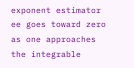exponent estimator ee goes toward zero as one approaches the integrable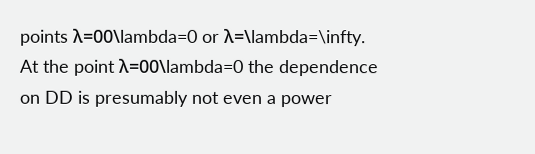points λ=00\lambda=0 or λ=\lambda=\infty. At the point λ=00\lambda=0 the dependence on DD is presumably not even a power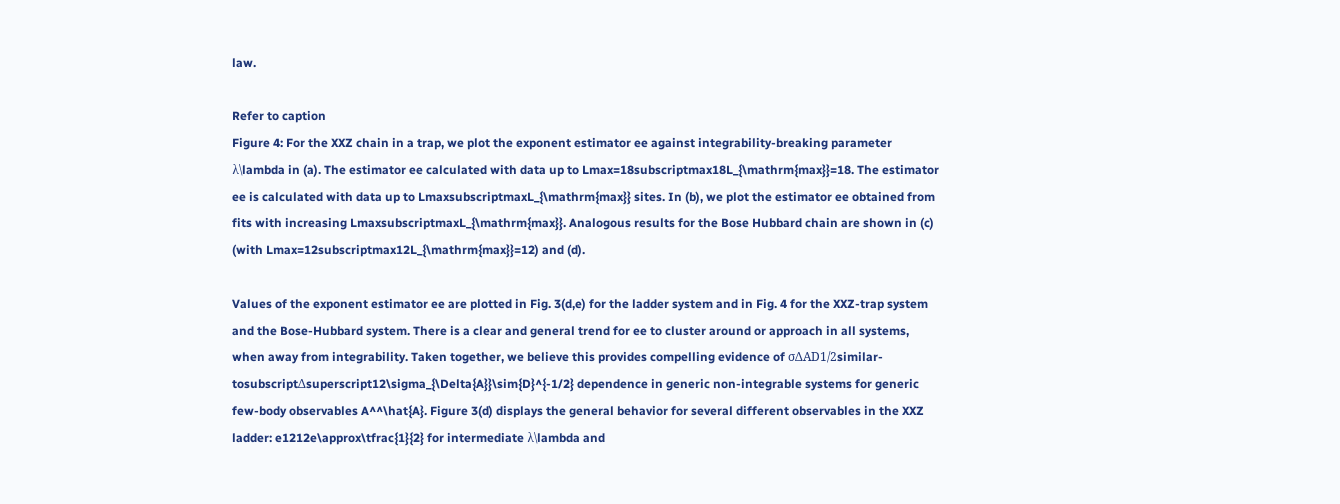law.

Refer to caption
Figure 4: For the XXZ chain in a trap, we plot the exponent estimator ee against integrability-breaking parameter λ\lambda in (a). The estimator ee calculated with data up to Lmax=18subscriptmax18L_{\mathrm{max}}=18. The estimator ee is calculated with data up to LmaxsubscriptmaxL_{\mathrm{max}} sites. In (b), we plot the estimator ee obtained from fits with increasing LmaxsubscriptmaxL_{\mathrm{max}}. Analogous results for the Bose Hubbard chain are shown in (c) (with Lmax=12subscriptmax12L_{\mathrm{max}}=12) and (d).

Values of the exponent estimator ee are plotted in Fig. 3(d,e) for the ladder system and in Fig. 4 for the XXZ-trap system and the Bose-Hubbard system. There is a clear and general trend for ee to cluster around or approach in all systems, when away from integrability. Taken together, we believe this provides compelling evidence of σΔAD1/2similar-tosubscriptΔsuperscript12\sigma_{\Delta{A}}\sim{D}^{-1/2} dependence in generic non-integrable systems for generic few-body observables A^^\hat{A}. Figure 3(d) displays the general behavior for several different observables in the XXZ ladder: e1212e\approx\tfrac{1}{2} for intermediate λ\lambda and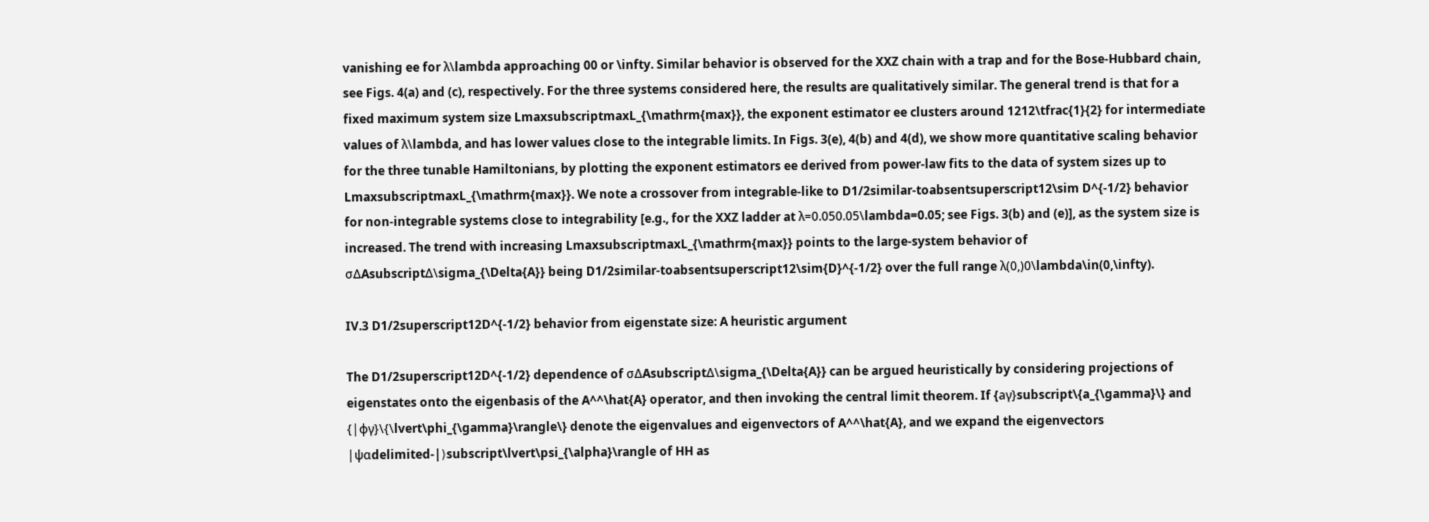vanishing ee for λ\lambda approaching 00 or \infty. Similar behavior is observed for the XXZ chain with a trap and for the Bose-Hubbard chain, see Figs. 4(a) and (c), respectively. For the three systems considered here, the results are qualitatively similar. The general trend is that for a fixed maximum system size LmaxsubscriptmaxL_{\mathrm{max}}, the exponent estimator ee clusters around 1212\tfrac{1}{2} for intermediate values of λ\lambda, and has lower values close to the integrable limits. In Figs. 3(e), 4(b) and 4(d), we show more quantitative scaling behavior for the three tunable Hamiltonians, by plotting the exponent estimators ee derived from power-law fits to the data of system sizes up to LmaxsubscriptmaxL_{\mathrm{max}}. We note a crossover from integrable-like to D1/2similar-toabsentsuperscript12\sim D^{-1/2} behavior for non-integrable systems close to integrability [e.g., for the XXZ ladder at λ=0.050.05\lambda=0.05; see Figs. 3(b) and (e)], as the system size is increased. The trend with increasing LmaxsubscriptmaxL_{\mathrm{max}} points to the large-system behavior of σΔAsubscriptΔ\sigma_{\Delta{A}} being D1/2similar-toabsentsuperscript12\sim{D}^{-1/2} over the full range λ(0,)0\lambda\in(0,\infty).

IV.3 D1/2superscript12D^{-1/2} behavior from eigenstate size: A heuristic argument

The D1/2superscript12D^{-1/2} dependence of σΔAsubscriptΔ\sigma_{\Delta{A}} can be argued heuristically by considering projections of eigenstates onto the eigenbasis of the A^^\hat{A} operator, and then invoking the central limit theorem. If {aγ}subscript\{a_{\gamma}\} and {|ϕγ}\{\lvert\phi_{\gamma}\rangle\} denote the eigenvalues and eigenvectors of A^^\hat{A}, and we expand the eigenvectors |ψαdelimited-|⟩subscript\lvert\psi_{\alpha}\rangle of HH as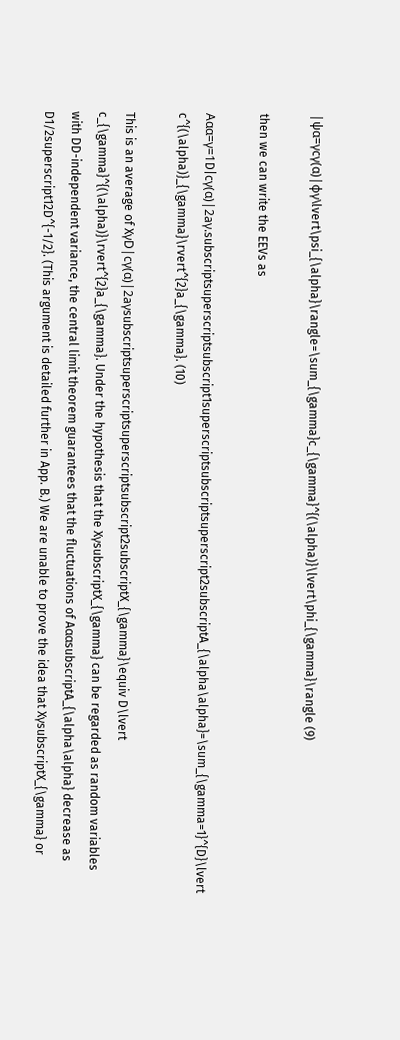|ψα=γcγ(α)|ϕγ\lvert\psi_{\alpha}\rangle=\sum_{\gamma}c_{\gamma}^{(\alpha)}\lvert\phi_{\gamma}\rangle (9)

then we can write the EEVs as

Aαα=γ=1D|cγ(α)|2aγ.subscriptsuperscriptsubscript1superscriptsubscriptsuperscript2subscriptA_{\alpha\alpha}=\sum_{\gamma=1}^{D}\lvert c^{(\alpha)}_{\gamma}\rvert^{2}a_{\gamma}. (10)

This is an average of XγD|cγ(α)|2aγsubscriptsuperscriptsuperscriptsubscript2subscriptX_{\gamma}\equiv D\lvert c_{\gamma}^{(\alpha)}\rvert^{2}a_{\gamma}. Under the hypothesis that the XγsubscriptX_{\gamma} can be regarded as random variables with DD-independent variance, the central limit theorem guarantees that the fluctuations of AααsubscriptA_{\alpha\alpha} decrease as D1/2superscript12D^{-1/2}. (This argument is detailed further in App. B.) We are unable to prove the idea that XγsubscriptX_{\gamma} or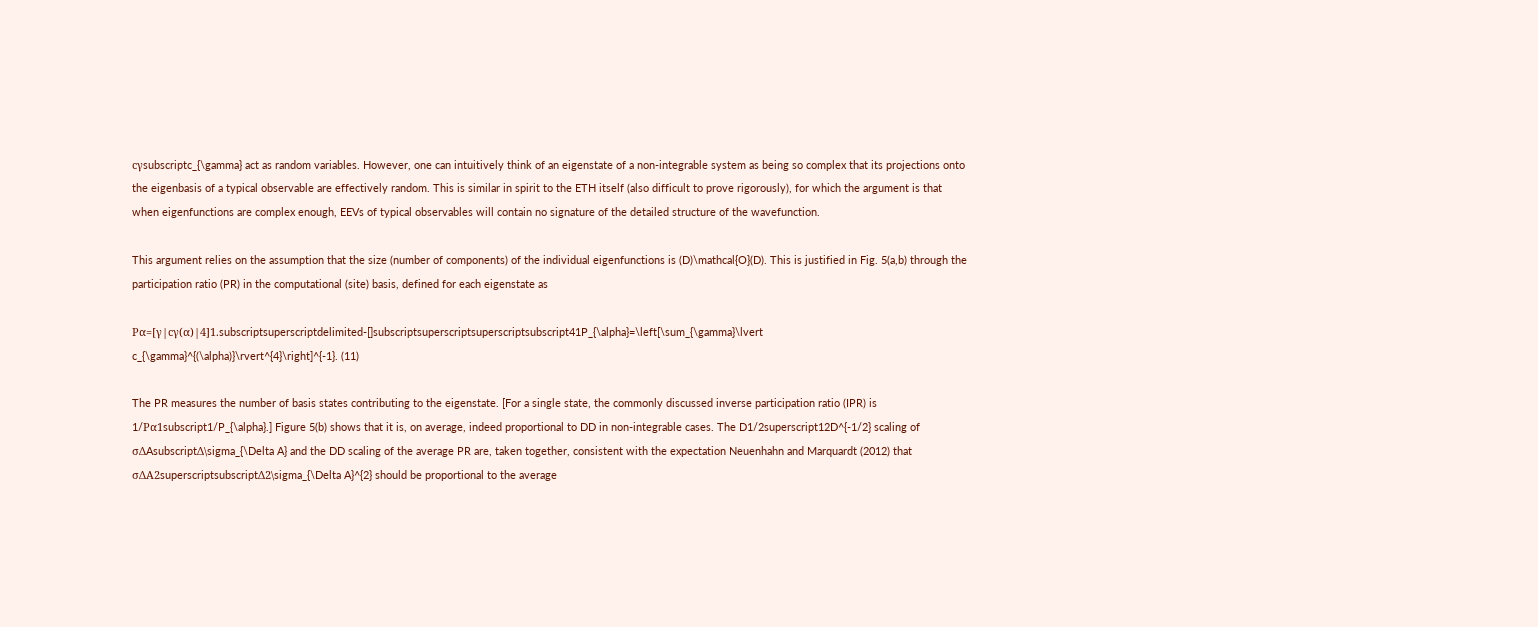cγsubscriptc_{\gamma} act as random variables. However, one can intuitively think of an eigenstate of a non-integrable system as being so complex that its projections onto the eigenbasis of a typical observable are effectively random. This is similar in spirit to the ETH itself (also difficult to prove rigorously), for which the argument is that when eigenfunctions are complex enough, EEVs of typical observables will contain no signature of the detailed structure of the wavefunction.

This argument relies on the assumption that the size (number of components) of the individual eigenfunctions is (D)\mathcal{O}(D). This is justified in Fig. 5(a,b) through the participation ratio (PR) in the computational (site) basis, defined for each eigenstate as

Pα=[γ|cγ(α)|4]1.subscriptsuperscriptdelimited-[]subscriptsuperscriptsuperscriptsubscript41P_{\alpha}=\left[\sum_{\gamma}\lvert c_{\gamma}^{(\alpha)}\rvert^{4}\right]^{-1}. (11)

The PR measures the number of basis states contributing to the eigenstate. [For a single state, the commonly discussed inverse participation ratio (IPR) is 1/Pα1subscript1/P_{\alpha}.] Figure 5(b) shows that it is, on average, indeed proportional to DD in non-integrable cases. The D1/2superscript12D^{-1/2} scaling of σΔAsubscriptΔ\sigma_{\Delta A} and the DD scaling of the average PR are, taken together, consistent with the expectation Neuenhahn and Marquardt (2012) that σΔA2superscriptsubscriptΔ2\sigma_{\Delta A}^{2} should be proportional to the average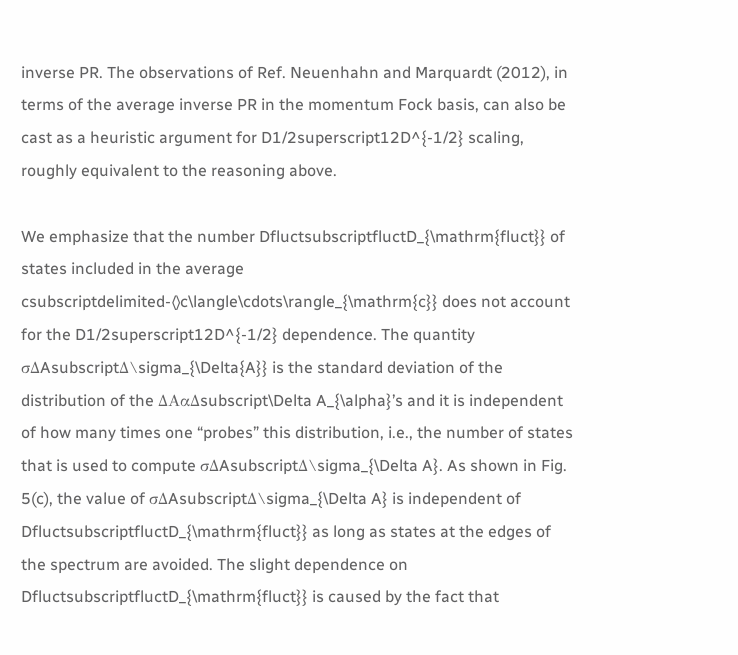inverse PR. The observations of Ref. Neuenhahn and Marquardt (2012), in terms of the average inverse PR in the momentum Fock basis, can also be cast as a heuristic argument for D1/2superscript12D^{-1/2} scaling, roughly equivalent to the reasoning above.

We emphasize that the number DfluctsubscriptfluctD_{\mathrm{fluct}} of states included in the average csubscriptdelimited-⟨⟩c\langle\cdots\rangle_{\mathrm{c}} does not account for the D1/2superscript12D^{-1/2} dependence. The quantity σΔAsubscriptΔ\sigma_{\Delta{A}} is the standard deviation of the distribution of the ΔAαΔsubscript\Delta A_{\alpha}’s and it is independent of how many times one “probes” this distribution, i.e., the number of states that is used to compute σΔAsubscriptΔ\sigma_{\Delta A}. As shown in Fig. 5(c), the value of σΔAsubscriptΔ\sigma_{\Delta A} is independent of DfluctsubscriptfluctD_{\mathrm{fluct}} as long as states at the edges of the spectrum are avoided. The slight dependence on DfluctsubscriptfluctD_{\mathrm{fluct}} is caused by the fact that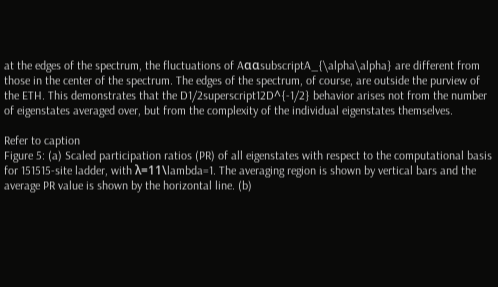at the edges of the spectrum, the fluctuations of AααsubscriptA_{\alpha\alpha} are different from those in the center of the spectrum. The edges of the spectrum, of course, are outside the purview of the ETH. This demonstrates that the D1/2superscript12D^{-1/2} behavior arises not from the number of eigenstates averaged over, but from the complexity of the individual eigenstates themselves.

Refer to caption
Figure 5: (a) Scaled participation ratios (PR) of all eigenstates with respect to the computational basis for 151515-site ladder, with λ=11\lambda=1. The averaging region is shown by vertical bars and the average PR value is shown by the horizontal line. (b)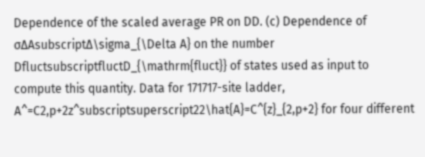Dependence of the scaled average PR on DD. (c) Dependence of σΔAsubscriptΔ\sigma_{\Delta A} on the number DfluctsubscriptfluctD_{\mathrm{fluct}} of states used as input to compute this quantity. Data for 171717-site ladder, A^=C2,p+2z^subscriptsuperscript22\hat{A}=C^{z}_{2,p+2} for four different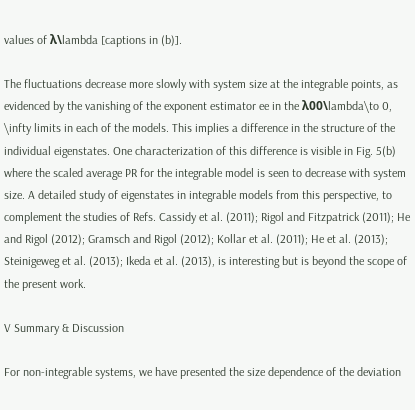values of λ\lambda [captions in (b)].

The fluctuations decrease more slowly with system size at the integrable points, as evidenced by the vanishing of the exponent estimator ee in the λ00\lambda\to 0, \infty limits in each of the models. This implies a difference in the structure of the individual eigenstates. One characterization of this difference is visible in Fig. 5(b) where the scaled average PR for the integrable model is seen to decrease with system size. A detailed study of eigenstates in integrable models from this perspective, to complement the studies of Refs. Cassidy et al. (2011); Rigol and Fitzpatrick (2011); He and Rigol (2012); Gramsch and Rigol (2012); Kollar et al. (2011); He et al. (2013); Steinigeweg et al. (2013); Ikeda et al. (2013), is interesting but is beyond the scope of the present work.

V Summary & Discussion

For non-integrable systems, we have presented the size dependence of the deviation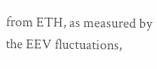from ETH, as measured by the EEV fluctuations,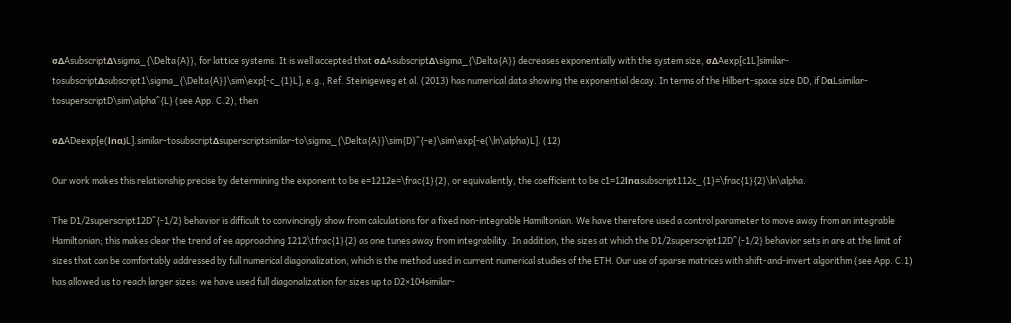σΔAsubscriptΔ\sigma_{\Delta{A}}, for lattice systems. It is well accepted that σΔAsubscriptΔ\sigma_{\Delta{A}} decreases exponentially with the system size, σΔAexp[c1L]similar-tosubscriptΔsubscript1\sigma_{\Delta{A}}\sim\exp[-c_{1}L], e.g., Ref. Steinigeweg et al. (2013) has numerical data showing the exponential decay. In terms of the Hilbert-space size DD, if DαLsimilar-tosuperscriptD\sim\alpha^{L} (see App. C.2), then

σΔADeexp[e(lnα)L].similar-tosubscriptΔsuperscriptsimilar-to\sigma_{\Delta{A}}\sim{D}^{-e}\sim\exp[-e(\ln\alpha)L]. (12)

Our work makes this relationship precise by determining the exponent to be e=1212e=\frac{1}{2}, or equivalently, the coefficient to be c1=12lnαsubscript112c_{1}=\frac{1}{2}\ln\alpha.

The D1/2superscript12D^{-1/2} behavior is difficult to convincingly show from calculations for a fixed non-integrable Hamiltonian. We have therefore used a control parameter to move away from an integrable Hamiltonian; this makes clear the trend of ee approaching 1212\tfrac{1}{2} as one tunes away from integrability. In addition, the sizes at which the D1/2superscript12D^{-1/2} behavior sets in are at the limit of sizes that can be comfortably addressed by full numerical diagonalization, which is the method used in current numerical studies of the ETH. Our use of sparse matrices with shift-and-invert algorithm (see App. C.1) has allowed us to reach larger sizes: we have used full diagonalization for sizes up to D2×104similar-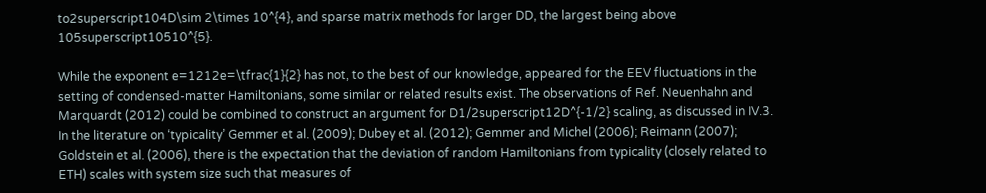to2superscript104D\sim 2\times 10^{4}, and sparse matrix methods for larger DD, the largest being above 105superscript10510^{5}.

While the exponent e=1212e=\tfrac{1}{2} has not, to the best of our knowledge, appeared for the EEV fluctuations in the setting of condensed-matter Hamiltonians, some similar or related results exist. The observations of Ref. Neuenhahn and Marquardt (2012) could be combined to construct an argument for D1/2superscript12D^{-1/2} scaling, as discussed in IV.3. In the literature on ‘typicality’ Gemmer et al. (2009); Dubey et al. (2012); Gemmer and Michel (2006); Reimann (2007); Goldstein et al. (2006), there is the expectation that the deviation of random Hamiltonians from typicality (closely related to ETH) scales with system size such that measures of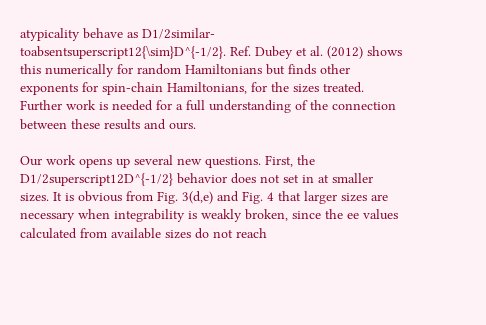atypicality behave as D1/2similar-toabsentsuperscript12{\sim}D^{-1/2}. Ref. Dubey et al. (2012) shows this numerically for random Hamiltonians but finds other exponents for spin-chain Hamiltonians, for the sizes treated. Further work is needed for a full understanding of the connection between these results and ours.

Our work opens up several new questions. First, the D1/2superscript12D^{-1/2} behavior does not set in at smaller sizes. It is obvious from Fig. 3(d,e) and Fig. 4 that larger sizes are necessary when integrability is weakly broken, since the ee values calculated from available sizes do not reach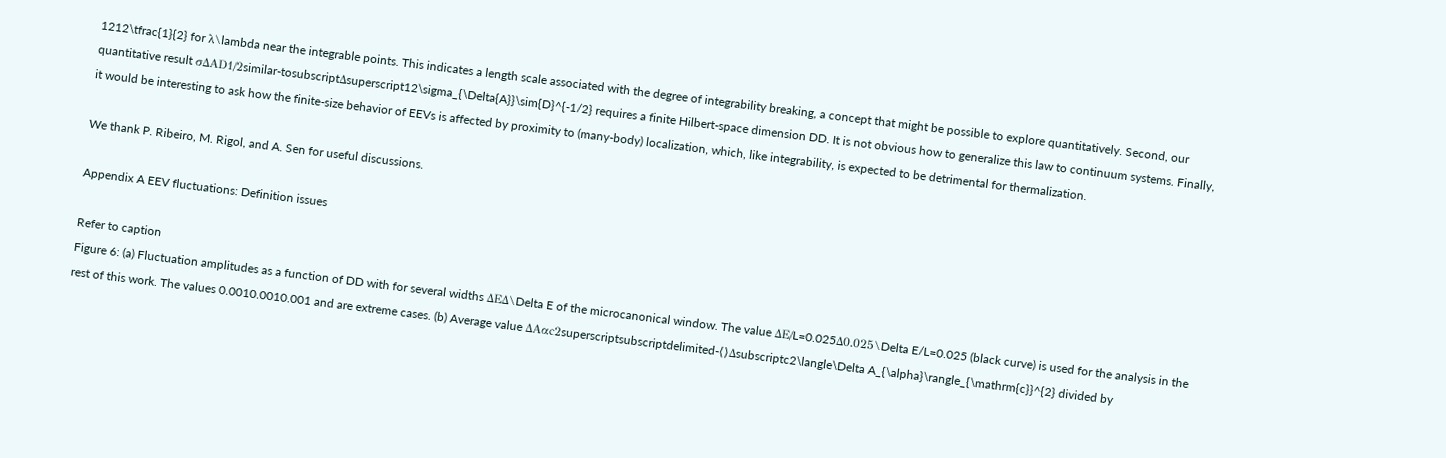1212\tfrac{1}{2} for λ\lambda near the integrable points. This indicates a length scale associated with the degree of integrability breaking, a concept that might be possible to explore quantitatively. Second, our quantitative result σΔAD1/2similar-tosubscriptΔsuperscript12\sigma_{\Delta{A}}\sim{D}^{-1/2} requires a finite Hilbert-space dimension DD. It is not obvious how to generalize this law to continuum systems. Finally, it would be interesting to ask how the finite-size behavior of EEVs is affected by proximity to (many-body) localization, which, like integrability, is expected to be detrimental for thermalization.

We thank P. Ribeiro, M. Rigol, and A. Sen for useful discussions.

Appendix A EEV fluctuations: Definition issues

Refer to caption
Figure 6: (a) Fluctuation amplitudes as a function of DD with for several widths ΔEΔ\Delta E of the microcanonical window. The value ΔE/L=0.025Δ0.025\Delta E/L=0.025 (black curve) is used for the analysis in the rest of this work. The values 0.0010.0010.001 and are extreme cases. (b) Average value ΔAαc2superscriptsubscriptdelimited-⟨⟩Δsubscriptc2\langle\Delta A_{\alpha}\rangle_{\mathrm{c}}^{2} divided by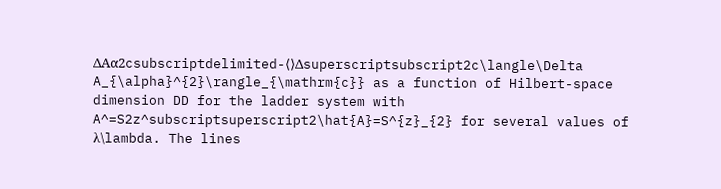ΔAα2csubscriptdelimited-⟨⟩Δsuperscriptsubscript2c\langle\Delta A_{\alpha}^{2}\rangle_{\mathrm{c}} as a function of Hilbert-space dimension DD for the ladder system with A^=S2z^subscriptsuperscript2\hat{A}=S^{z}_{2} for several values of λ\lambda. The lines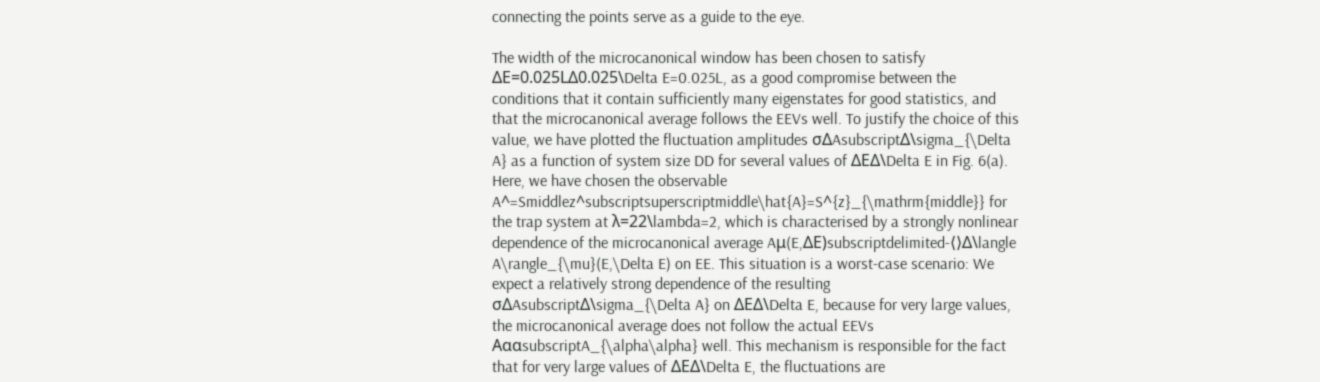connecting the points serve as a guide to the eye.

The width of the microcanonical window has been chosen to satisfy ΔE=0.025LΔ0.025\Delta E=0.025L, as a good compromise between the conditions that it contain sufficiently many eigenstates for good statistics, and that the microcanonical average follows the EEVs well. To justify the choice of this value, we have plotted the fluctuation amplitudes σΔAsubscriptΔ\sigma_{\Delta A} as a function of system size DD for several values of ΔEΔ\Delta E in Fig. 6(a). Here, we have chosen the observable A^=Smiddlez^subscriptsuperscriptmiddle\hat{A}=S^{z}_{\mathrm{middle}} for the trap system at λ=22\lambda=2, which is characterised by a strongly nonlinear dependence of the microcanonical average Aμ(E,ΔE)subscriptdelimited-⟨⟩Δ\langle A\rangle_{\mu}(E,\Delta E) on EE. This situation is a worst-case scenario: We expect a relatively strong dependence of the resulting σΔAsubscriptΔ\sigma_{\Delta A} on ΔEΔ\Delta E, because for very large values, the microcanonical average does not follow the actual EEVs AααsubscriptA_{\alpha\alpha} well. This mechanism is responsible for the fact that for very large values of ΔEΔ\Delta E, the fluctuations are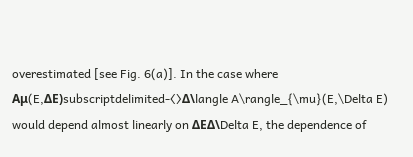overestimated [see Fig. 6(a)]. In the case where Aμ(E,ΔE)subscriptdelimited-⟨⟩Δ\langle A\rangle_{\mu}(E,\Delta E) would depend almost linearly on ΔEΔ\Delta E, the dependence of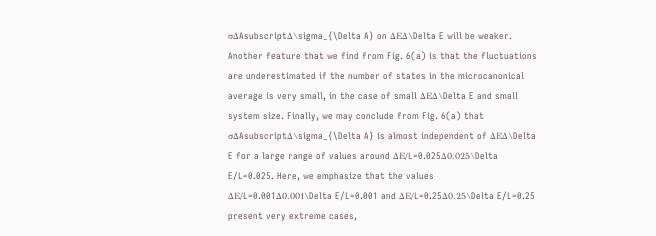σΔAsubscriptΔ\sigma_{\Delta A} on ΔEΔ\Delta E will be weaker. Another feature that we find from Fig. 6(a) is that the fluctuations are underestimated if the number of states in the microcanonical average is very small, in the case of small ΔEΔ\Delta E and small system size. Finally, we may conclude from Fig. 6(a) that σΔAsubscriptΔ\sigma_{\Delta A} is almost independent of ΔEΔ\Delta E for a large range of values around ΔE/L=0.025Δ0.025\Delta E/L=0.025. Here, we emphasize that the values ΔE/L=0.001Δ0.001\Delta E/L=0.001 and ΔE/L=0.25Δ0.25\Delta E/L=0.25 present very extreme cases,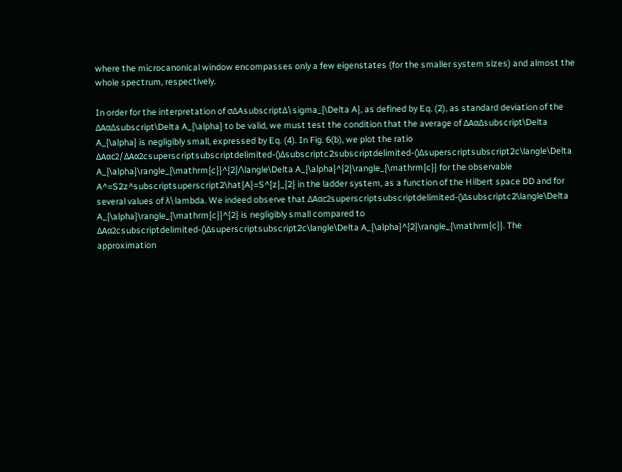where the microcanonical window encompasses only a few eigenstates (for the smaller system sizes) and almost the whole spectrum, respectively.

In order for the interpretation of σΔAsubscriptΔ\sigma_{\Delta A}, as defined by Eq. (2), as standard deviation of the ΔAαΔsubscript\Delta A_{\alpha} to be valid, we must test the condition that the average of ΔAαΔsubscript\Delta A_{\alpha} is negligibly small, expressed by Eq. (4). In Fig. 6(b), we plot the ratio ΔAαc2/ΔAα2csuperscriptsubscriptdelimited-⟨⟩Δsubscriptc2subscriptdelimited-⟨⟩Δsuperscriptsubscript2c\langle\Delta A_{\alpha}\rangle_{\mathrm{c}}^{2}/\langle\Delta A_{\alpha}^{2}\rangle_{\mathrm{c}} for the observable A^=S2z^subscriptsuperscript2\hat{A}=S^{z}_{2} in the ladder system, as a function of the Hilbert space DD and for several values of λ\lambda. We indeed observe that ΔAαc2superscriptsubscriptdelimited-⟨⟩Δsubscriptc2\langle\Delta A_{\alpha}\rangle_{\mathrm{c}}^{2} is negligibly small compared to ΔAα2csubscriptdelimited-⟨⟩Δsuperscriptsubscript2c\langle\Delta A_{\alpha}^{2}\rangle_{\mathrm{c}}. The approximation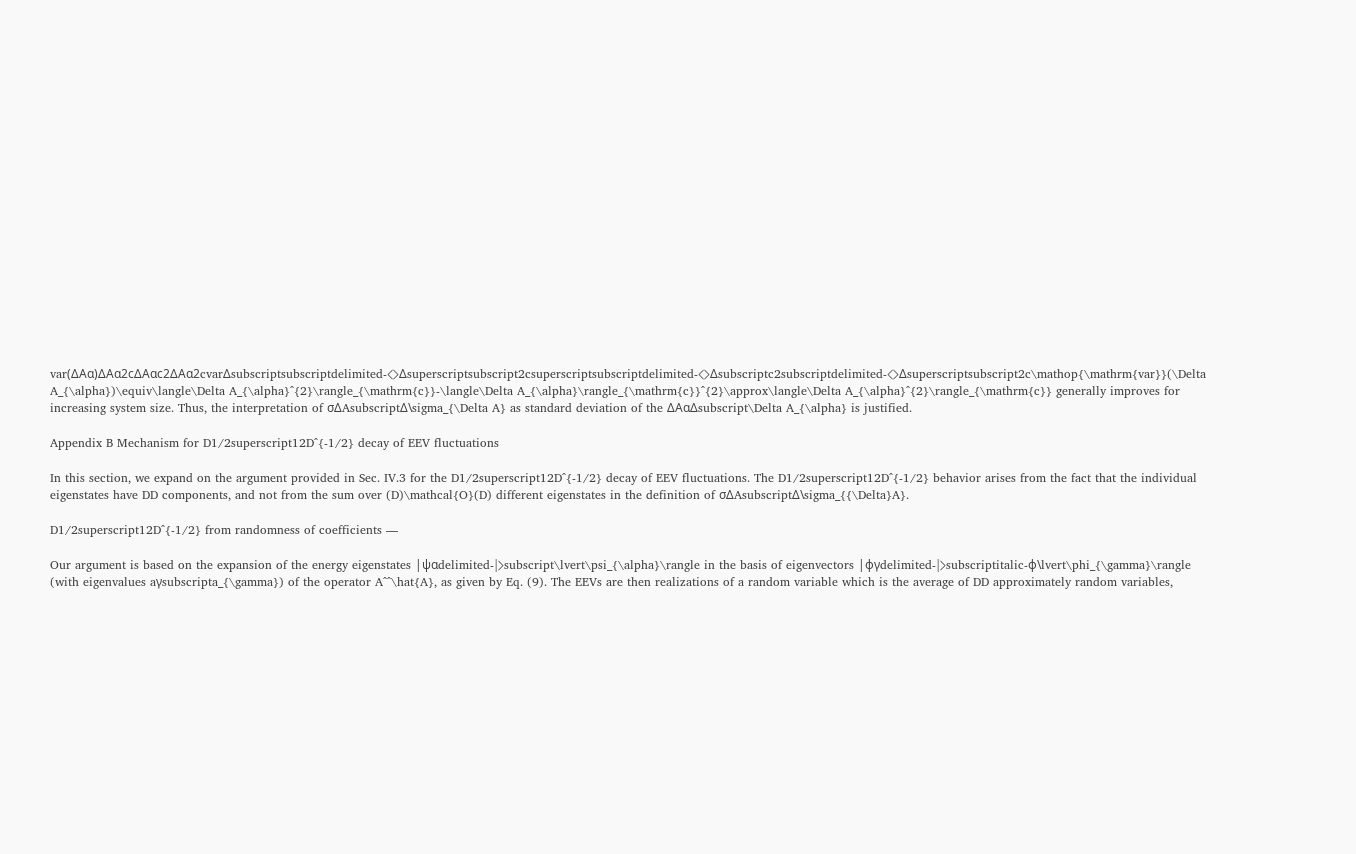var(ΔAα)ΔAα2cΔAαc2ΔAα2cvarΔsubscriptsubscriptdelimited-⟨⟩Δsuperscriptsubscript2csuperscriptsubscriptdelimited-⟨⟩Δsubscriptc2subscriptdelimited-⟨⟩Δsuperscriptsubscript2c\mathop{\mathrm{var}}(\Delta A_{\alpha})\equiv\langle\Delta A_{\alpha}^{2}\rangle_{\mathrm{c}}-\langle\Delta A_{\alpha}\rangle_{\mathrm{c}}^{2}\approx\langle\Delta A_{\alpha}^{2}\rangle_{\mathrm{c}} generally improves for increasing system size. Thus, the interpretation of σΔAsubscriptΔ\sigma_{\Delta A} as standard deviation of the ΔAαΔsubscript\Delta A_{\alpha} is justified.

Appendix B Mechanism for D1/2superscript12D^{-1/2} decay of EEV fluctuations

In this section, we expand on the argument provided in Sec. IV.3 for the D1/2superscript12D^{-1/2} decay of EEV fluctuations. The D1/2superscript12D^{-1/2} behavior arises from the fact that the individual eigenstates have DD components, and not from the sum over (D)\mathcal{O}(D) different eigenstates in the definition of σΔAsubscriptΔ\sigma_{{\Delta}A}.

D1/2superscript12D^{-1/2} from randomness of coefficients —

Our argument is based on the expansion of the energy eigenstates |ψαdelimited-|⟩subscript\lvert\psi_{\alpha}\rangle in the basis of eigenvectors |ϕγdelimited-|⟩subscriptitalic-ϕ\lvert\phi_{\gamma}\rangle (with eigenvalues aγsubscripta_{\gamma}) of the operator A^^\hat{A}, as given by Eq. (9). The EEVs are then realizations of a random variable which is the average of DD approximately random variables,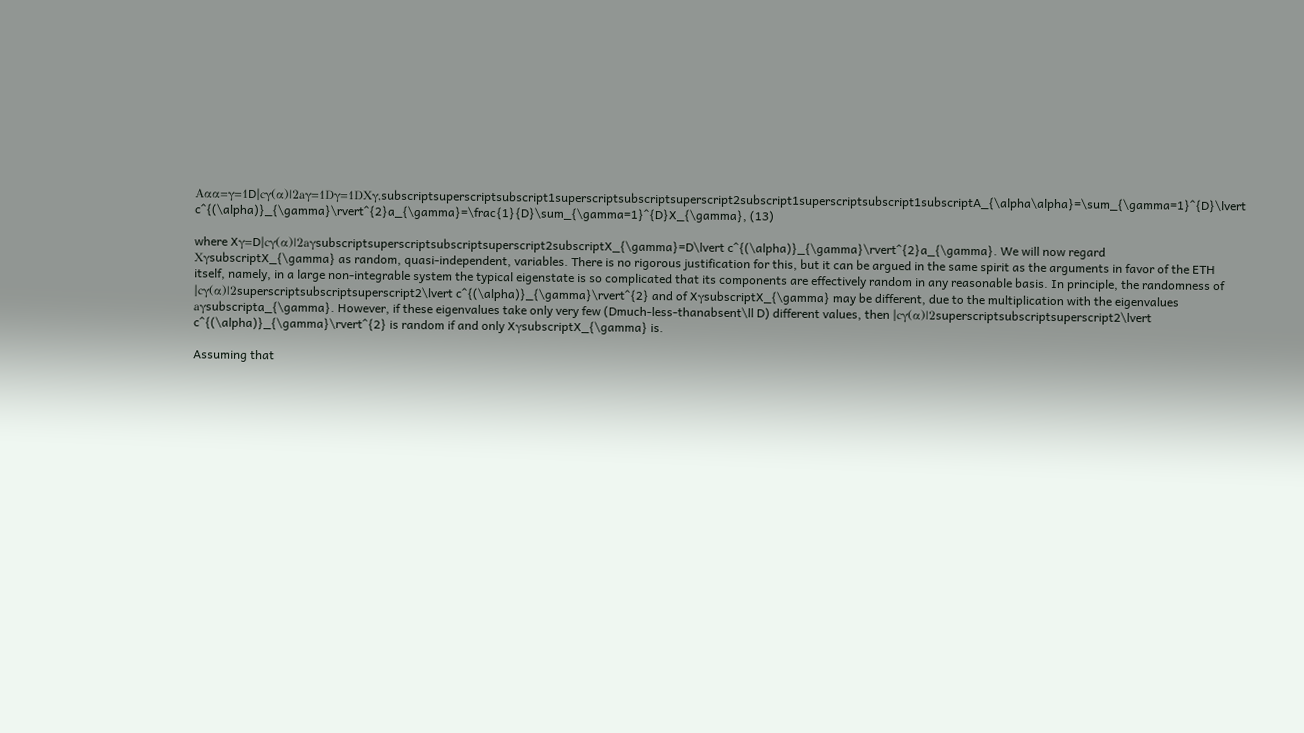Aαα=γ=1D|cγ(α)|2aγ=1Dγ=1DXγ,subscriptsuperscriptsubscript1superscriptsubscriptsuperscript2subscript1superscriptsubscript1subscriptA_{\alpha\alpha}=\sum_{\gamma=1}^{D}\lvert c^{(\alpha)}_{\gamma}\rvert^{2}a_{\gamma}=\frac{1}{D}\sum_{\gamma=1}^{D}X_{\gamma}, (13)

where Xγ=D|cγ(α)|2aγsubscriptsuperscriptsubscriptsuperscript2subscriptX_{\gamma}=D\lvert c^{(\alpha)}_{\gamma}\rvert^{2}a_{\gamma}. We will now regard XγsubscriptX_{\gamma} as random, quasi-independent, variables. There is no rigorous justification for this, but it can be argued in the same spirit as the arguments in favor of the ETH itself, namely, in a large non-integrable system the typical eigenstate is so complicated that its components are effectively random in any reasonable basis. In principle, the randomness of |cγ(α)|2superscriptsubscriptsuperscript2\lvert c^{(\alpha)}_{\gamma}\rvert^{2} and of XγsubscriptX_{\gamma} may be different, due to the multiplication with the eigenvalues aγsubscripta_{\gamma}. However, if these eigenvalues take only very few (Dmuch-less-thanabsent\ll D) different values, then |cγ(α)|2superscriptsubscriptsuperscript2\lvert c^{(\alpha)}_{\gamma}\rvert^{2} is random if and only XγsubscriptX_{\gamma} is.

Assuming that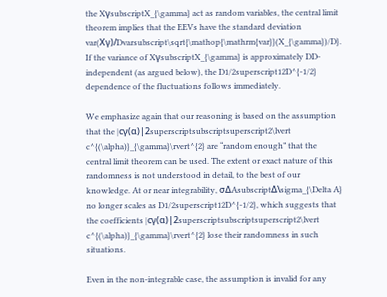the XγsubscriptX_{\gamma} act as random variables, the central limit theorem implies that the EEVs have the standard deviation var(Xγ)/Dvarsubscript\sqrt{\mathop{\mathrm{var}}(X_{\gamma})/D}. If the variance of XγsubscriptX_{\gamma} is approximately DD-independent (as argued below), the D1/2superscript12D^{-1/2} dependence of the fluctuations follows immediately.

We emphasize again that our reasoning is based on the assumption that the |cγ(α)|2superscriptsubscriptsuperscript2\lvert c^{(\alpha)}_{\gamma}\rvert^{2} are “random enough” that the central limit theorem can be used. The extent or exact nature of this randomness is not understood in detail, to the best of our knowledge. At or near integrability, σΔAsubscriptΔ\sigma_{\Delta A} no longer scales as D1/2superscript12D^{-1/2}, which suggests that the coefficients |cγ(α)|2superscriptsubscriptsuperscript2\lvert c^{(\alpha)}_{\gamma}\rvert^{2} lose their randomness in such situations.

Even in the non-integrable case, the assumption is invalid for any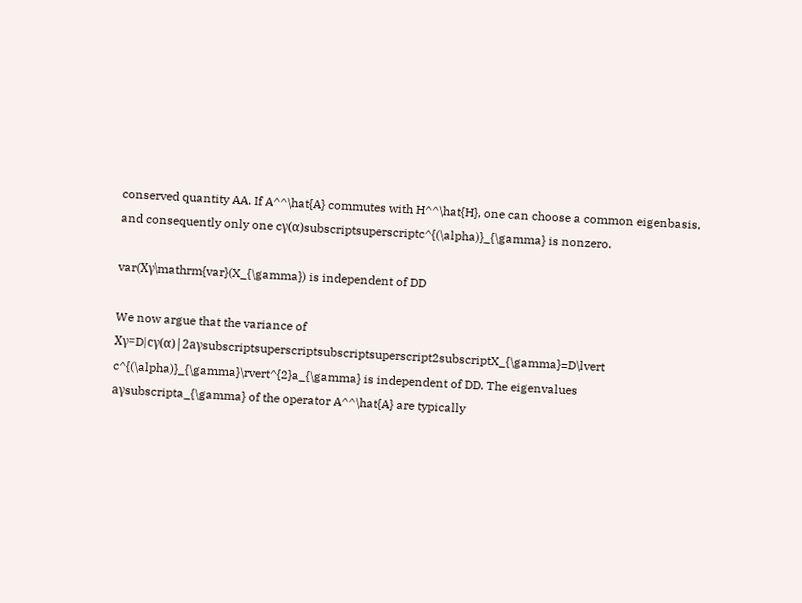conserved quantity AA. If A^^\hat{A} commutes with H^^\hat{H}, one can choose a common eigenbasis, and consequently only one cγ(α)subscriptsuperscriptc^{(\alpha)}_{\gamma} is nonzero.

var(Xγ\mathrm{var}(X_{\gamma}) is independent of DD

We now argue that the variance of Xγ=D|cγ(α)|2aγsubscriptsuperscriptsubscriptsuperscript2subscriptX_{\gamma}=D\lvert c^{(\alpha)}_{\gamma}\rvert^{2}a_{\gamma} is independent of DD. The eigenvalues aγsubscripta_{\gamma} of the operator A^^\hat{A} are typically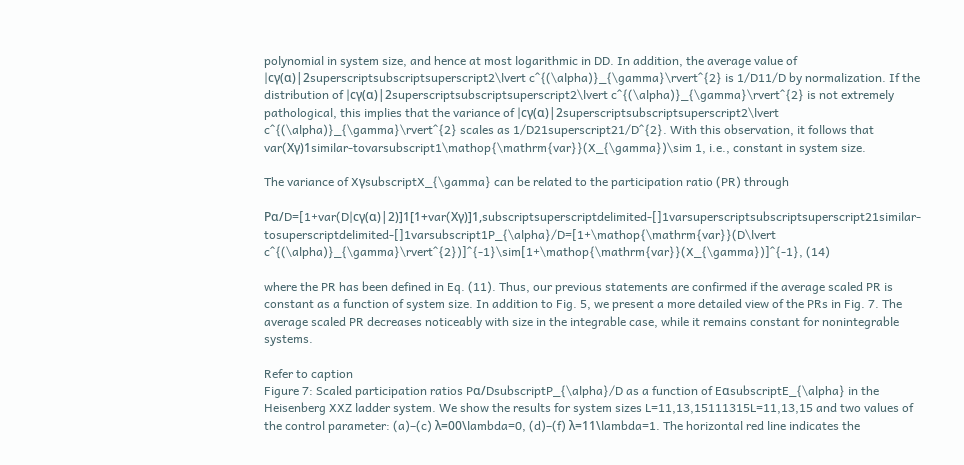polynomial in system size, and hence at most logarithmic in DD. In addition, the average value of |cγ(α)|2superscriptsubscriptsuperscript2\lvert c^{(\alpha)}_{\gamma}\rvert^{2} is 1/D11/D by normalization. If the distribution of |cγ(α)|2superscriptsubscriptsuperscript2\lvert c^{(\alpha)}_{\gamma}\rvert^{2} is not extremely pathological, this implies that the variance of |cγ(α)|2superscriptsubscriptsuperscript2\lvert c^{(\alpha)}_{\gamma}\rvert^{2} scales as 1/D21superscript21/D^{2}. With this observation, it follows that var(Xγ)1similar-tovarsubscript1\mathop{\mathrm{var}}(X_{\gamma})\sim 1, i.e., constant in system size.

The variance of XγsubscriptX_{\gamma} can be related to the participation ratio (PR) through

Pα/D=[1+var(D|cγ(α)|2)]1[1+var(Xγ)]1,subscriptsuperscriptdelimited-[]1varsuperscriptsubscriptsuperscript21similar-tosuperscriptdelimited-[]1varsubscript1P_{\alpha}/D=[1+\mathop{\mathrm{var}}(D\lvert c^{(\alpha)}_{\gamma}\rvert^{2})]^{-1}\sim[1+\mathop{\mathrm{var}}(X_{\gamma})]^{-1}, (14)

where the PR has been defined in Eq. (11). Thus, our previous statements are confirmed if the average scaled PR is constant as a function of system size. In addition to Fig. 5, we present a more detailed view of the PRs in Fig. 7. The average scaled PR decreases noticeably with size in the integrable case, while it remains constant for nonintegrable systems.

Refer to caption
Figure 7: Scaled participation ratios Pα/DsubscriptP_{\alpha}/D as a function of EαsubscriptE_{\alpha} in the Heisenberg XXZ ladder system. We show the results for system sizes L=11,13,15111315L=11,13,15 and two values of the control parameter: (a)–(c) λ=00\lambda=0, (d)–(f) λ=11\lambda=1. The horizontal red line indicates the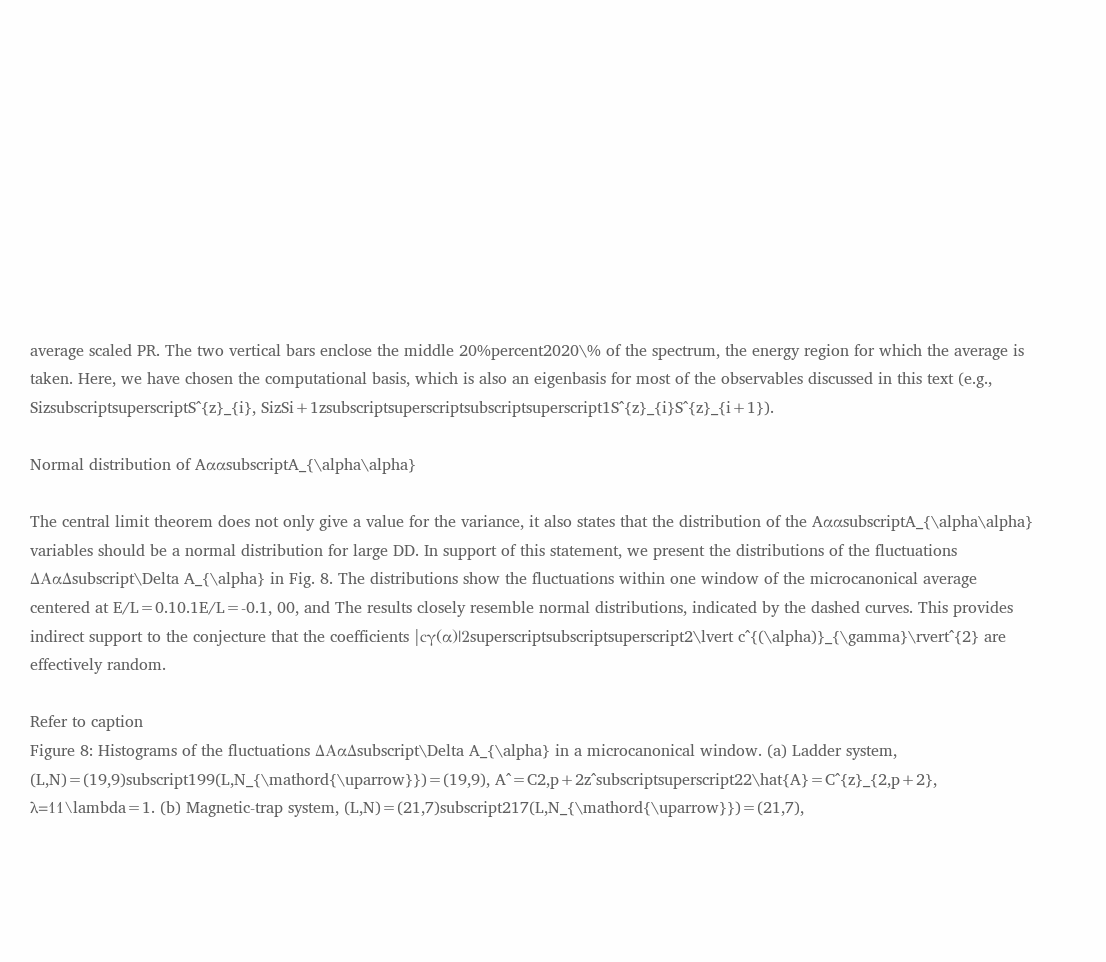average scaled PR. The two vertical bars enclose the middle 20%percent2020\% of the spectrum, the energy region for which the average is taken. Here, we have chosen the computational basis, which is also an eigenbasis for most of the observables discussed in this text (e.g., SizsubscriptsuperscriptS^{z}_{i}, SizSi+1zsubscriptsuperscriptsubscriptsuperscript1S^{z}_{i}S^{z}_{i+1}).

Normal distribution of AααsubscriptA_{\alpha\alpha}

The central limit theorem does not only give a value for the variance, it also states that the distribution of the AααsubscriptA_{\alpha\alpha} variables should be a normal distribution for large DD. In support of this statement, we present the distributions of the fluctuations ΔAαΔsubscript\Delta A_{\alpha} in Fig. 8. The distributions show the fluctuations within one window of the microcanonical average centered at E/L=0.10.1E/L=-0.1, 00, and The results closely resemble normal distributions, indicated by the dashed curves. This provides indirect support to the conjecture that the coefficients |cγ(α)|2superscriptsubscriptsuperscript2\lvert c^{(\alpha)}_{\gamma}\rvert^{2} are effectively random.

Refer to caption
Figure 8: Histograms of the fluctuations ΔAαΔsubscript\Delta A_{\alpha} in a microcanonical window. (a) Ladder system, (L,N)=(19,9)subscript199(L,N_{\mathord{\uparrow}})=(19,9), A^=C2,p+2z^subscriptsuperscript22\hat{A}=C^{z}_{2,p+2}, λ=11\lambda=1. (b) Magnetic-trap system, (L,N)=(21,7)subscript217(L,N_{\mathord{\uparrow}})=(21,7),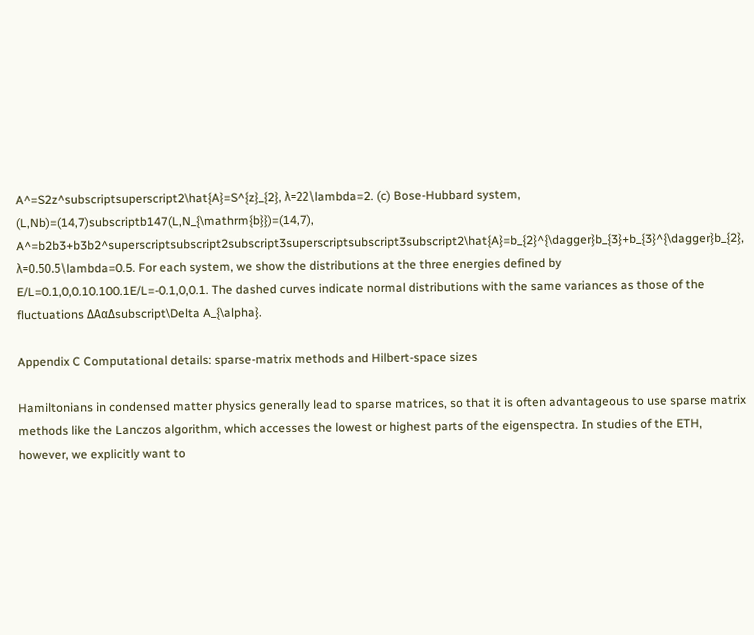A^=S2z^subscriptsuperscript2\hat{A}=S^{z}_{2}, λ=22\lambda=2. (c) Bose-Hubbard system, (L,Nb)=(14,7)subscriptb147(L,N_{\mathrm{b}})=(14,7), A^=b2b3+b3b2^superscriptsubscript2subscript3superscriptsubscript3subscript2\hat{A}=b_{2}^{\dagger}b_{3}+b_{3}^{\dagger}b_{2}, λ=0.50.5\lambda=0.5. For each system, we show the distributions at the three energies defined by E/L=0.1,0,0.10.100.1E/L=-0.1,0,0.1. The dashed curves indicate normal distributions with the same variances as those of the fluctuations ΔAαΔsubscript\Delta A_{\alpha}.

Appendix C Computational details: sparse-matrix methods and Hilbert-space sizes

Hamiltonians in condensed matter physics generally lead to sparse matrices, so that it is often advantageous to use sparse matrix methods like the Lanczos algorithm, which accesses the lowest or highest parts of the eigenspectra. In studies of the ETH, however, we explicitly want to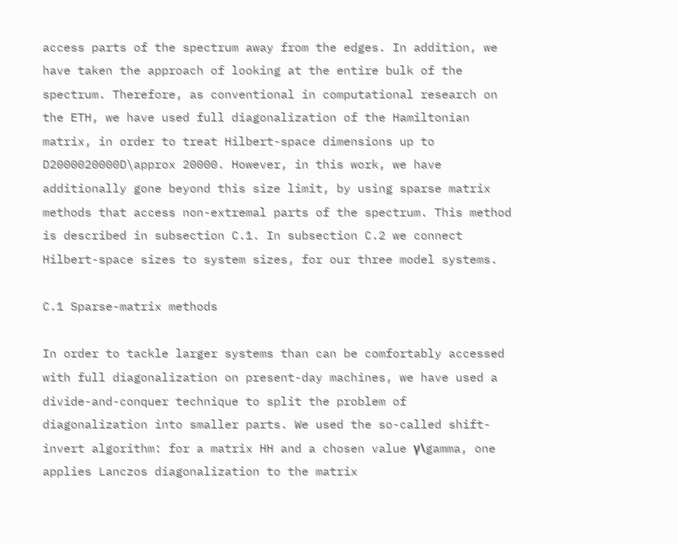access parts of the spectrum away from the edges. In addition, we have taken the approach of looking at the entire bulk of the spectrum. Therefore, as conventional in computational research on the ETH, we have used full diagonalization of the Hamiltonian matrix, in order to treat Hilbert-space dimensions up to D2000020000D\approx 20000. However, in this work, we have additionally gone beyond this size limit, by using sparse matrix methods that access non-extremal parts of the spectrum. This method is described in subsection C.1. In subsection C.2 we connect Hilbert-space sizes to system sizes, for our three model systems.

C.1 Sparse-matrix methods

In order to tackle larger systems than can be comfortably accessed with full diagonalization on present-day machines, we have used a divide-and-conquer technique to split the problem of diagonalization into smaller parts. We used the so-called shift-invert algorithm: for a matrix HH and a chosen value γ\gamma, one applies Lanczos diagonalization to the matrix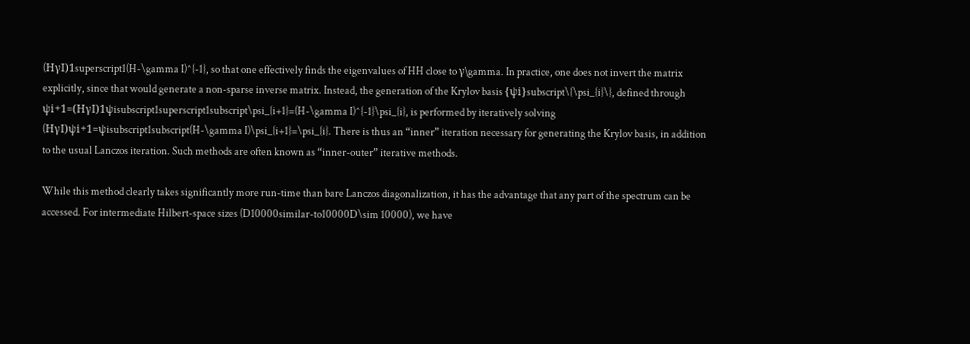(HγI)1superscript1(H-\gamma I)^{-1}, so that one effectively finds the eigenvalues of HH close to γ\gamma. In practice, one does not invert the matrix explicitly, since that would generate a non-sparse inverse matrix. Instead, the generation of the Krylov basis {ψi}subscript\{\psi_{i}\}, defined through ψi+1=(HγI)1ψisubscript1superscript1subscript\psi_{i+1}=(H-\gamma I)^{-1}\psi_{i}, is performed by iteratively solving (HγI)ψi+1=ψisubscript1subscript(H-\gamma I)\psi_{i+1}=\psi_{i}. There is thus an “inner” iteration necessary for generating the Krylov basis, in addition to the usual Lanczos iteration. Such methods are often known as “inner-outer” iterative methods.

While this method clearly takes significantly more run-time than bare Lanczos diagonalization, it has the advantage that any part of the spectrum can be accessed. For intermediate Hilbert-space sizes (D10000similar-to10000D\sim 10000), we have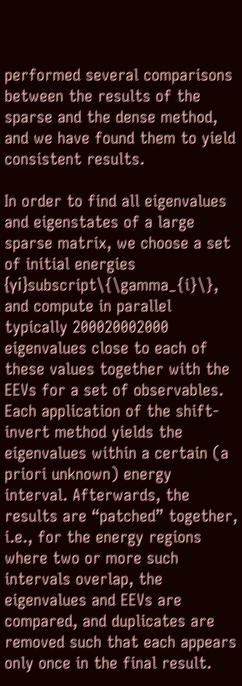performed several comparisons between the results of the sparse and the dense method, and we have found them to yield consistent results.

In order to find all eigenvalues and eigenstates of a large sparse matrix, we choose a set of initial energies {γi}subscript\{\gamma_{i}\}, and compute in parallel typically 200020002000 eigenvalues close to each of these values together with the EEVs for a set of observables. Each application of the shift-invert method yields the eigenvalues within a certain (a priori unknown) energy interval. Afterwards, the results are “patched” together, i.e., for the energy regions where two or more such intervals overlap, the eigenvalues and EEVs are compared, and duplicates are removed such that each appears only once in the final result.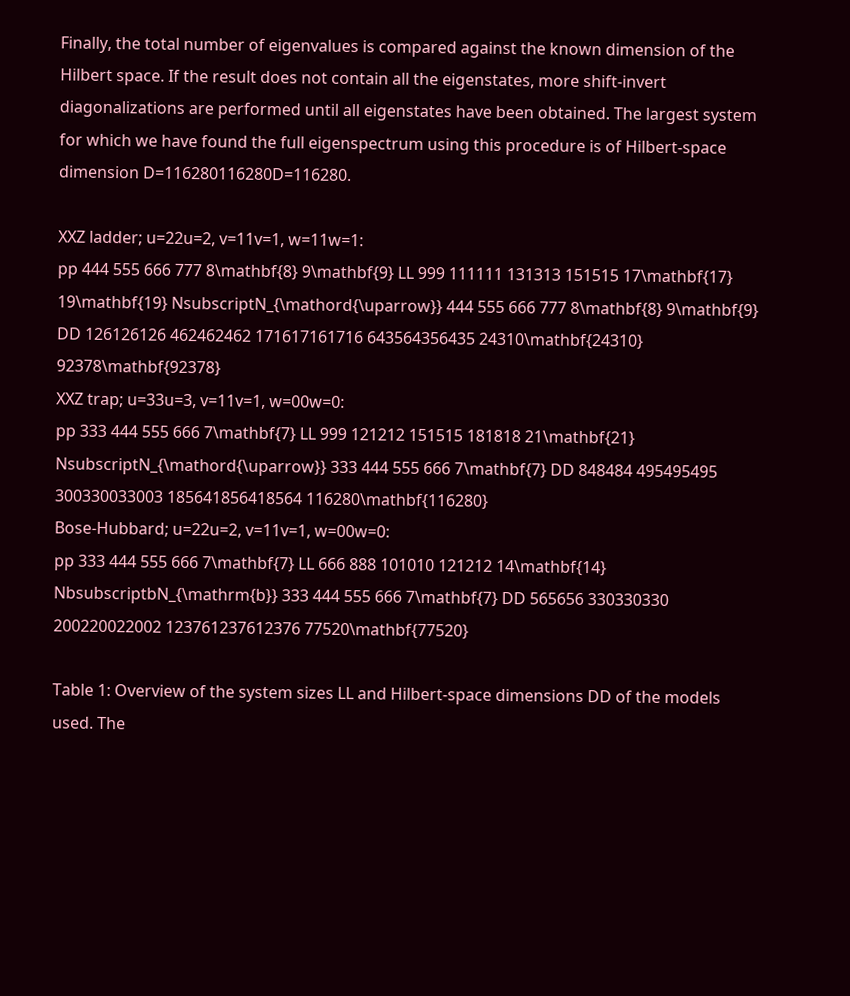Finally, the total number of eigenvalues is compared against the known dimension of the Hilbert space. If the result does not contain all the eigenstates, more shift-invert diagonalizations are performed until all eigenstates have been obtained. The largest system for which we have found the full eigenspectrum using this procedure is of Hilbert-space dimension D=116280116280D=116280.

XXZ ladder; u=22u=2, v=11v=1, w=11w=1:
pp 444 555 666 777 8\mathbf{8} 9\mathbf{9} LL 999 111111 131313 151515 17\mathbf{17} 19\mathbf{19} NsubscriptN_{\mathord{\uparrow}} 444 555 666 777 8\mathbf{8} 9\mathbf{9} DD 126126126 462462462 171617161716 643564356435 24310\mathbf{24310} 92378\mathbf{92378}
XXZ trap; u=33u=3, v=11v=1, w=00w=0:
pp 333 444 555 666 7\mathbf{7} LL 999 121212 151515 181818 21\mathbf{21} NsubscriptN_{\mathord{\uparrow}} 333 444 555 666 7\mathbf{7} DD 848484 495495495 300330033003 185641856418564 116280\mathbf{116280}
Bose-Hubbard; u=22u=2, v=11v=1, w=00w=0:
pp 333 444 555 666 7\mathbf{7} LL 666 888 101010 121212 14\mathbf{14} NbsubscriptbN_{\mathrm{b}} 333 444 555 666 7\mathbf{7} DD 565656 330330330 200220022002 123761237612376 77520\mathbf{77520}

Table 1: Overview of the system sizes LL and Hilbert-space dimensions DD of the models used. The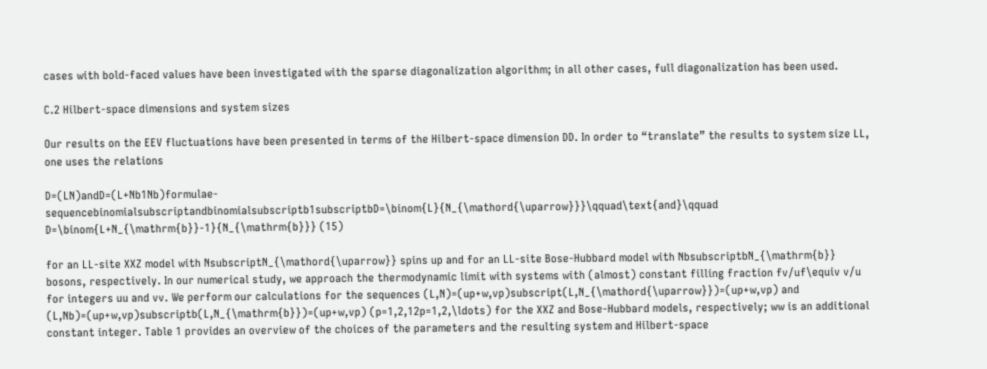cases with bold-faced values have been investigated with the sparse diagonalization algorithm; in all other cases, full diagonalization has been used.

C.2 Hilbert-space dimensions and system sizes

Our results on the EEV fluctuations have been presented in terms of the Hilbert-space dimension DD. In order to “translate” the results to system size LL, one uses the relations

D=(LN)andD=(L+Nb1Nb)formulae-sequencebinomialsubscriptandbinomialsubscriptb1subscriptbD=\binom{L}{N_{\mathord{\uparrow}}}\qquad\text{and}\qquad D=\binom{L+N_{\mathrm{b}}-1}{N_{\mathrm{b}}} (15)

for an LL-site XXZ model with NsubscriptN_{\mathord{\uparrow}} spins up and for an LL-site Bose-Hubbard model with NbsubscriptbN_{\mathrm{b}} bosons, respectively. In our numerical study, we approach the thermodynamic limit with systems with (almost) constant filling fraction fv/uf\equiv v/u for integers uu and vv. We perform our calculations for the sequences (L,N)=(up+w,vp)subscript(L,N_{\mathord{\uparrow}})=(up+w,vp) and (L,Nb)=(up+w,vp)subscriptb(L,N_{\mathrm{b}})=(up+w,vp) (p=1,2,12p=1,2,\ldots) for the XXZ and Bose-Hubbard models, respectively; ww is an additional constant integer. Table 1 provides an overview of the choices of the parameters and the resulting system and Hilbert-space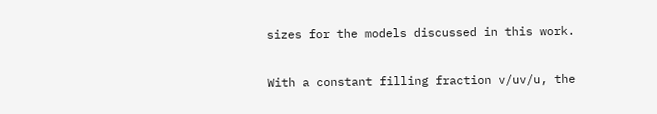sizes for the models discussed in this work.

With a constant filling fraction v/uv/u, the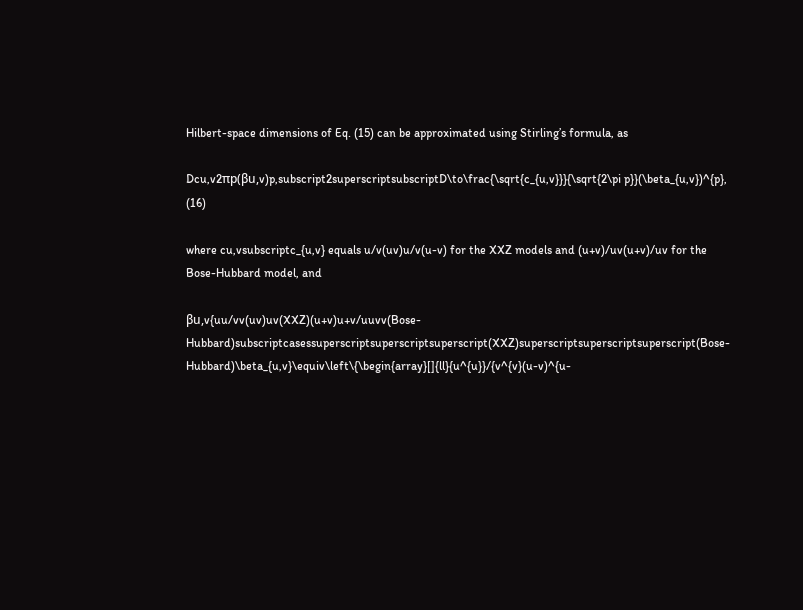Hilbert-space dimensions of Eq. (15) can be approximated using Stirling’s formula, as

Dcu,v2πp(βu,v)p,subscript2superscriptsubscriptD\to\frac{\sqrt{c_{u,v}}}{\sqrt{2\pi p}}(\beta_{u,v})^{p}, (16)

where cu,vsubscriptc_{u,v} equals u/v(uv)u/v(u-v) for the XXZ models and (u+v)/uv(u+v)/uv for the Bose-Hubbard model, and

βu,v{uu/vv(uv)uv(XXZ)(u+v)u+v/uuvv(Bose-Hubbard)subscriptcasessuperscriptsuperscriptsuperscript(XXZ)superscriptsuperscriptsuperscript(Bose-Hubbard)\beta_{u,v}\equiv\left\{\begin{array}[]{ll}{u^{u}}/{v^{v}(u-v)^{u-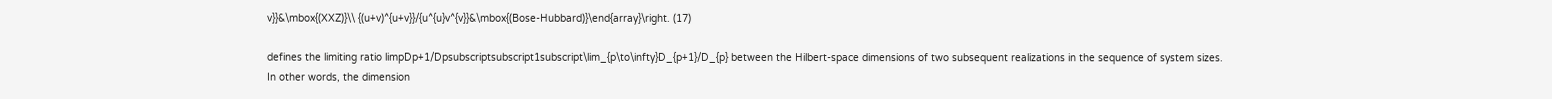v}}&\mbox{(XXZ)}\\ {(u+v)^{u+v}}/{u^{u}v^{v}}&\mbox{(Bose-Hubbard)}\end{array}\right. (17)

defines the limiting ratio limpDp+1/Dpsubscriptsubscript1subscript\lim_{p\to\infty}D_{p+1}/D_{p} between the Hilbert-space dimensions of two subsequent realizations in the sequence of system sizes. In other words, the dimension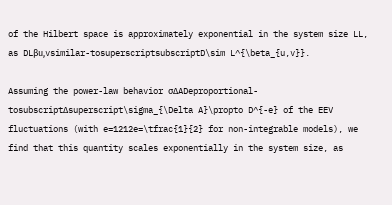of the Hilbert space is approximately exponential in the system size LL, as DLβu,vsimilar-tosuperscriptsubscriptD\sim L^{\beta_{u,v}}.

Assuming the power-law behavior σΔADeproportional-tosubscriptΔsuperscript\sigma_{\Delta A}\propto D^{-e} of the EEV fluctuations (with e=1212e=\tfrac{1}{2} for non-integrable models), we find that this quantity scales exponentially in the system size, as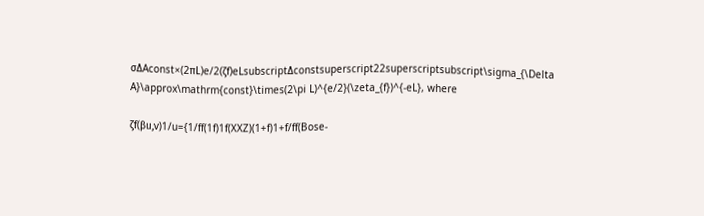σΔAconst×(2πL)e/2(ζf)eLsubscriptΔconstsuperscript22superscriptsubscript\sigma_{\Delta A}\approx\mathrm{const}\times(2\pi L)^{e/2}(\zeta_{f})^{-eL}, where

ζf(βu,v)1/u={1/ff(1f)1f(XXZ)(1+f)1+f/ff(Bose-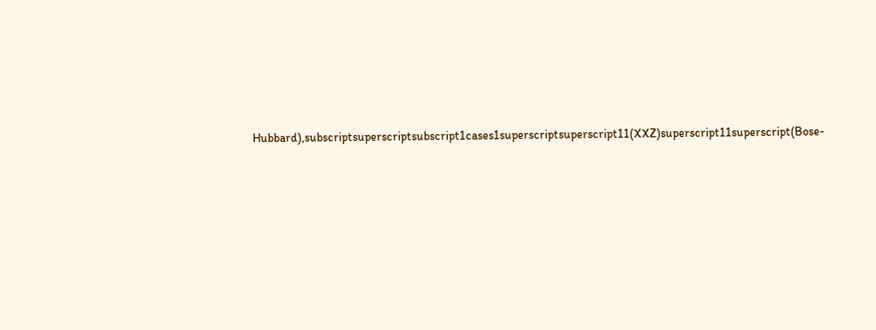Hubbard),subscriptsuperscriptsubscript1cases1superscriptsuperscript11(XXZ)superscript11superscript(Bose-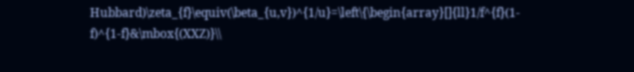Hubbard)\zeta_{f}\equiv(\beta_{u,v})^{1/u}=\left\{\begin{array}[]{ll}1/f^{f}(1-f)^{1-f}&\mbox{(XXZ)}\\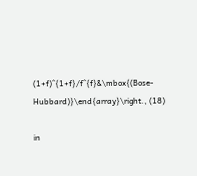(1+f)^{1+f}/f^{f}&\mbox{(Bose-Hubbard)}\end{array}\right., (18)

in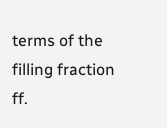terms of the filling fraction ff.